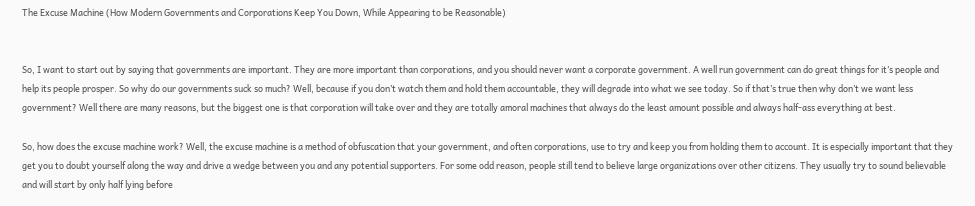The Excuse Machine (How Modern Governments and Corporations Keep You Down, While Appearing to be Reasonable)


So, I want to start out by saying that governments are important. They are more important than corporations, and you should never want a corporate government. A well run government can do great things for it’s people and help its people prosper. So why do our governments suck so much? Well, because if you don’t watch them and hold them accountable, they will degrade into what we see today. So if that’s true then why don’t we want less government? Well there are many reasons, but the biggest one is that corporation will take over and they are totally amoral machines that always do the least amount possible and always half-ass everything at best.

So, how does the excuse machine work? Well, the excuse machine is a method of obfuscation that your government, and often corporations, use to try and keep you from holding them to account. It is especially important that they get you to doubt yourself along the way and drive a wedge between you and any potential supporters. For some odd reason, people still tend to believe large organizations over other citizens. They usually try to sound believable and will start by only half lying before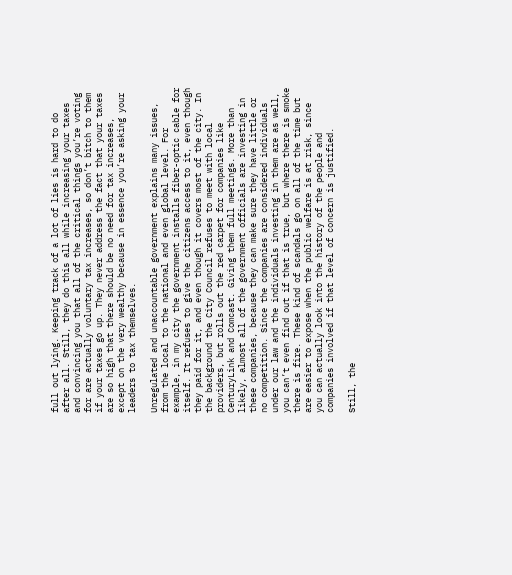full out lying. Keeping track of a lot of lies is hard to do after all. Still, they do this all while increasing your taxes and convincing you that all of the critical things you’re voting for are actually voluntary tax increases, so don’t bitch to them if your taxes go up. They never address the fact that your taxes are so high that there should be no need for tax increases, except on the very wealthy because in essence you’re asking your leaders to tax themselves.

Unregulated and unaccountable government explains many issues, from the local to the national and even global level. For example, in my city the government installs fiber-optic cable for itself. It refuses to give the citizens access to it, even though they paid for it, and even though it covers most of the city. In the background the City Council refuses to meet with local providers, but rolls out the red carpet for companies like CenturyLink and Comcast. Giving them full meetings. More than likely, almost all of the government officials are investing in these companies, because they can make sure they have little or no competition. Since the companies are considered individuals under our law and the individuals investing in them are as well, you can’t even find out if that is true, but where there is smoke there is fire. These kind of scandals go on all of the time but are easier to expose when the public welfare is at risk, since you can actually look into the history of the people and companies involved if that level of concern is justified.

Still, the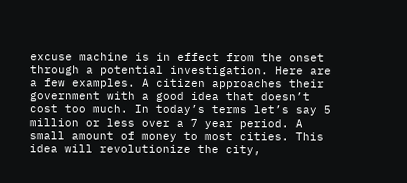excuse machine is in effect from the onset through a potential investigation. Here are a few examples. A citizen approaches their government with a good idea that doesn’t cost too much. In today’s terms let’s say 5 million or less over a 7 year period. A small amount of money to most cities. This idea will revolutionize the city,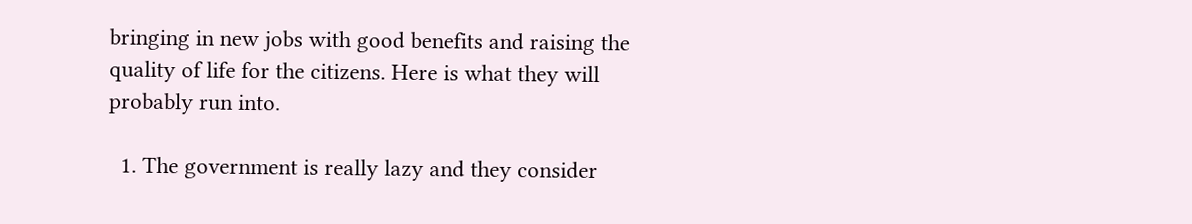bringing in new jobs with good benefits and raising the quality of life for the citizens. Here is what they will probably run into.

  1. The government is really lazy and they consider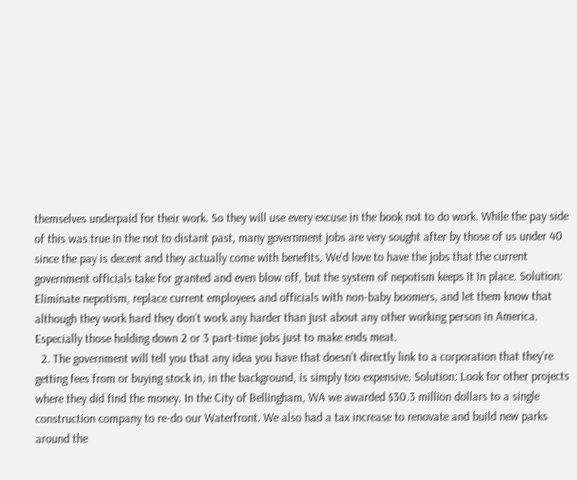themselves underpaid for their work. So they will use every excuse in the book not to do work. While the pay side of this was true in the not to distant past, many government jobs are very sought after by those of us under 40 since the pay is decent and they actually come with benefits. We’d love to have the jobs that the current government officials take for granted and even blow off, but the system of nepotism keeps it in place. Solution: Eliminate nepotism, replace current employees and officials with non-baby boomers, and let them know that although they work hard they don’t work any harder than just about any other working person in America. Especially those holding down 2 or 3 part-time jobs just to make ends meat.
  2. The government will tell you that any idea you have that doesn’t directly link to a corporation that they’re getting fees from or buying stock in, in the background, is simply too expensive. Solution: Look for other projects where they did find the money. In the City of Bellingham, WA we awarded $30.3 million dollars to a single construction company to re-do our Waterfront. We also had a tax increase to renovate and build new parks around the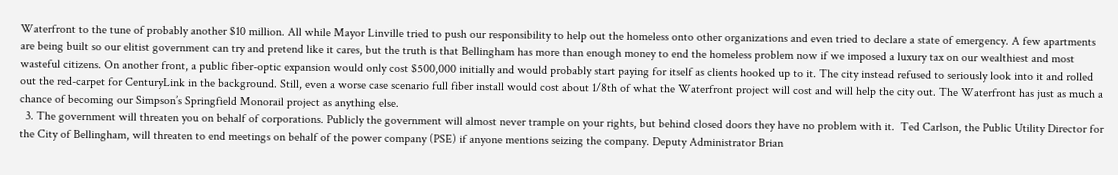Waterfront to the tune of probably another $10 million. All while Mayor Linville tried to push our responsibility to help out the homeless onto other organizations and even tried to declare a state of emergency. A few apartments are being built so our elitist government can try and pretend like it cares, but the truth is that Bellingham has more than enough money to end the homeless problem now if we imposed a luxury tax on our wealthiest and most wasteful citizens. On another front, a public fiber-optic expansion would only cost $500,000 initially and would probably start paying for itself as clients hooked up to it. The city instead refused to seriously look into it and rolled out the red-carpet for CenturyLink in the background. Still, even a worse case scenario full fiber install would cost about 1/8th of what the Waterfront project will cost and will help the city out. The Waterfront has just as much a chance of becoming our Simpson’s Springfield Monorail project as anything else.
  3. The government will threaten you on behalf of corporations. Publicly the government will almost never trample on your rights, but behind closed doors they have no problem with it.  Ted Carlson, the Public Utility Director for the City of Bellingham, will threaten to end meetings on behalf of the power company (PSE) if anyone mentions seizing the company. Deputy Administrator Brian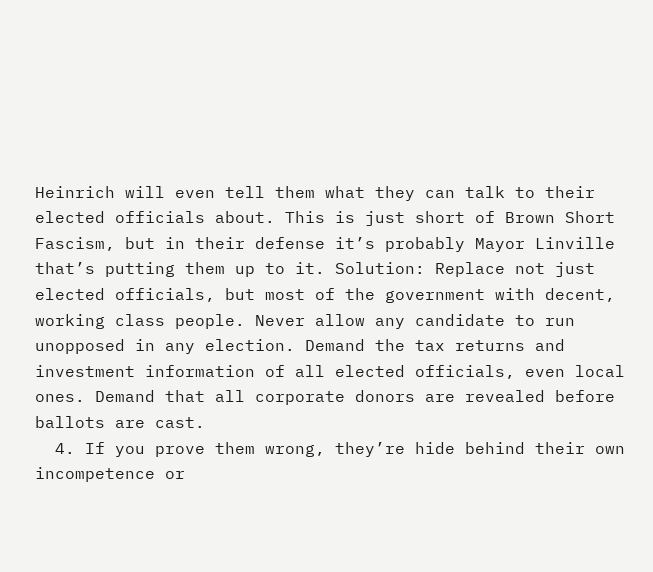Heinrich will even tell them what they can talk to their elected officials about. This is just short of Brown Short Fascism, but in their defense it’s probably Mayor Linville that’s putting them up to it. Solution: Replace not just elected officials, but most of the government with decent, working class people. Never allow any candidate to run unopposed in any election. Demand the tax returns and investment information of all elected officials, even local ones. Demand that all corporate donors are revealed before ballots are cast.
  4. If you prove them wrong, they’re hide behind their own incompetence or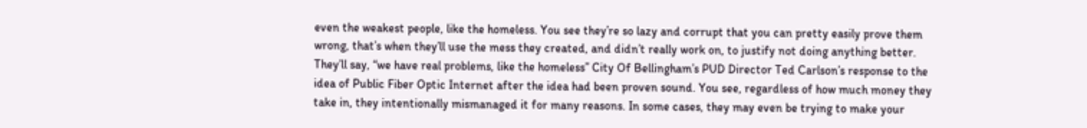even the weakest people, like the homeless. You see they’re so lazy and corrupt that you can pretty easily prove them wrong, that’s when they’ll use the mess they created, and didn’t really work on, to justify not doing anything better. They’ll say, “we have real problems, like the homeless” City Of Bellingham’s PUD Director Ted Carlson’s response to the idea of Public Fiber Optic Internet after the idea had been proven sound. You see, regardless of how much money they take in, they intentionally mismanaged it for many reasons. In some cases, they may even be trying to make your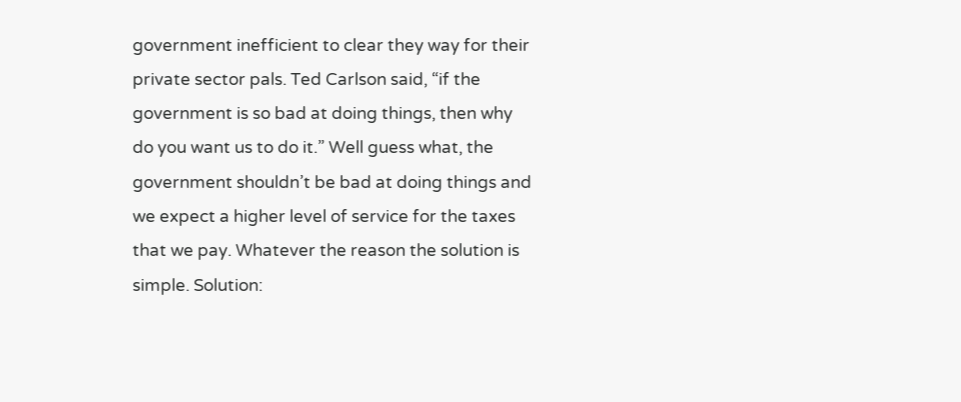government inefficient to clear they way for their private sector pals. Ted Carlson said, “if the government is so bad at doing things, then why do you want us to do it.” Well guess what, the government shouldn’t be bad at doing things and we expect a higher level of service for the taxes that we pay. Whatever the reason the solution is simple. Solution: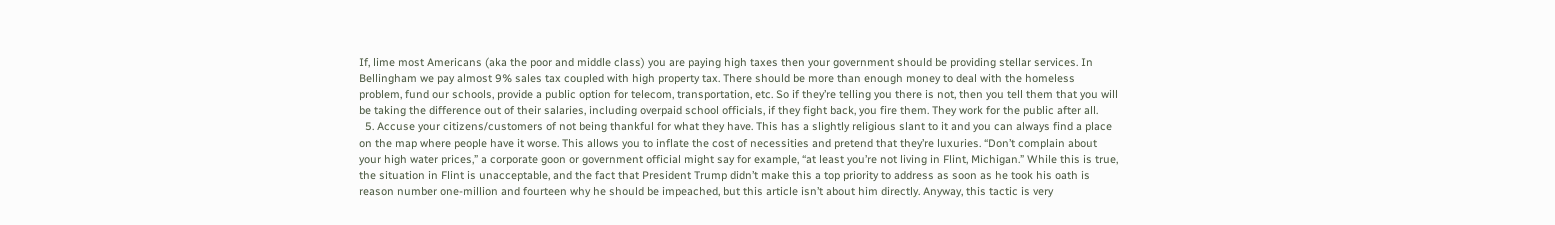If, lime most Americans (aka the poor and middle class) you are paying high taxes then your government should be providing stellar services. In Bellingham we pay almost 9% sales tax coupled with high property tax. There should be more than enough money to deal with the homeless problem, fund our schools, provide a public option for telecom, transportation, etc. So if they’re telling you there is not, then you tell them that you will be taking the difference out of their salaries, including overpaid school officials, if they fight back, you fire them. They work for the public after all.
  5. Accuse your citizens/customers of not being thankful for what they have. This has a slightly religious slant to it and you can always find a place on the map where people have it worse. This allows you to inflate the cost of necessities and pretend that they’re luxuries. “Don’t complain about your high water prices,” a corporate goon or government official might say for example, “at least you’re not living in Flint, Michigan.” While this is true, the situation in Flint is unacceptable, and the fact that President Trump didn’t make this a top priority to address as soon as he took his oath is reason number one-million and fourteen why he should be impeached, but this article isn’t about him directly. Anyway, this tactic is very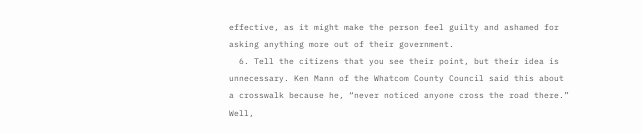effective, as it might make the person feel guilty and ashamed for asking anything more out of their government.
  6. Tell the citizens that you see their point, but their idea is unnecessary. Ken Mann of the Whatcom County Council said this about a crosswalk because he, “never noticed anyone cross the road there.” Well,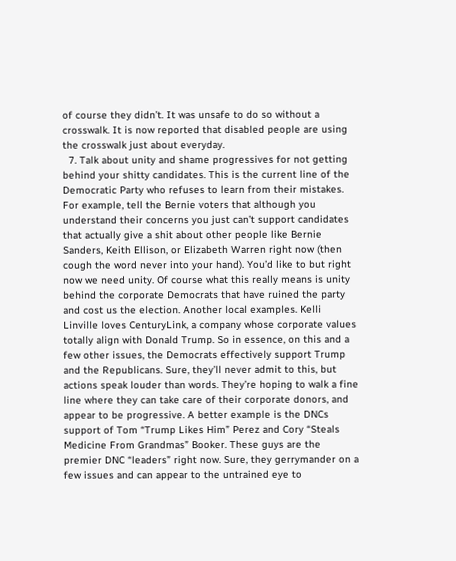of course they didn’t. It was unsafe to do so without a crosswalk. It is now reported that disabled people are using the crosswalk just about everyday.
  7. Talk about unity and shame progressives for not getting behind your shitty candidates. This is the current line of the Democratic Party who refuses to learn from their mistakes. For example, tell the Bernie voters that although you understand their concerns you just can’t support candidates that actually give a shit about other people like Bernie Sanders, Keith Ellison, or Elizabeth Warren right now (then cough the word never into your hand). You’d like to but right now we need unity. Of course what this really means is unity behind the corporate Democrats that have ruined the party and cost us the election. Another local examples. Kelli Linville loves CenturyLink, a company whose corporate values totally align with Donald Trump. So in essence, on this and a few other issues, the Democrats effectively support Trump and the Republicans. Sure, they’ll never admit to this, but actions speak louder than words. They’re hoping to walk a fine line where they can take care of their corporate donors, and appear to be progressive. A better example is the DNCs support of Tom “Trump Likes Him” Perez and Cory “Steals Medicine From Grandmas” Booker. These guys are the premier DNC “leaders” right now. Sure, they gerrymander on a few issues and can appear to the untrained eye to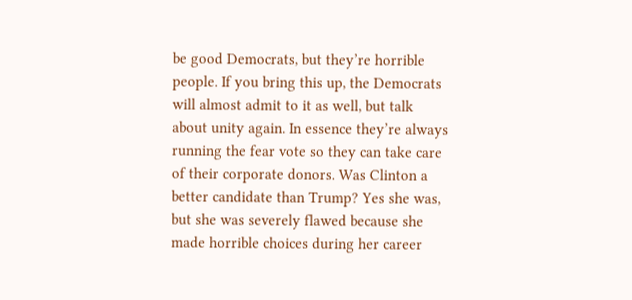be good Democrats, but they’re horrible people. If you bring this up, the Democrats will almost admit to it as well, but talk about unity again. In essence they’re always running the fear vote so they can take care of their corporate donors. Was Clinton a better candidate than Trump? Yes she was, but she was severely flawed because she made horrible choices during her career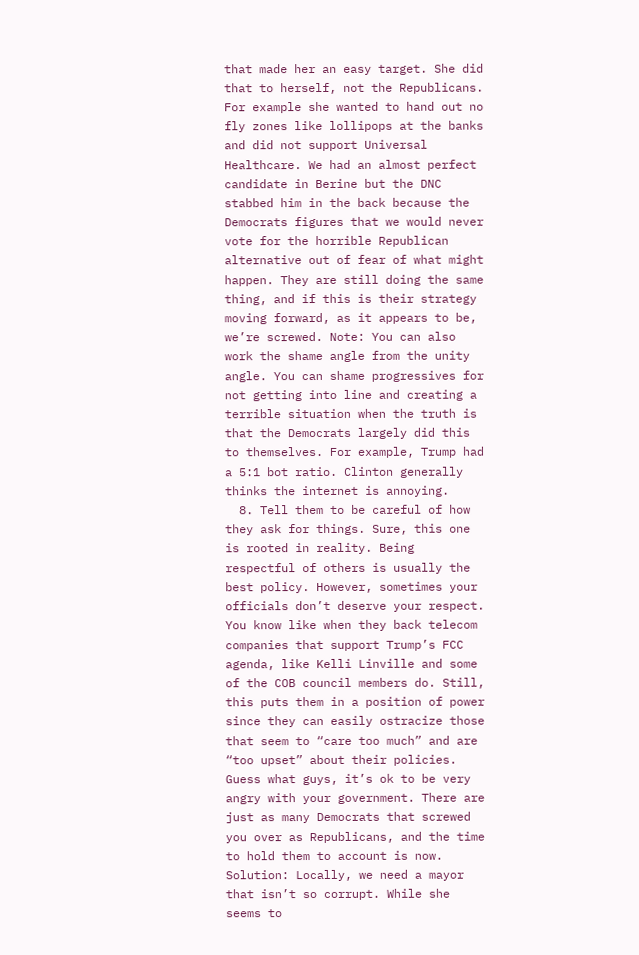that made her an easy target. She did that to herself, not the Republicans. For example she wanted to hand out no fly zones like lollipops at the banks and did not support Universal Healthcare. We had an almost perfect candidate in Berine but the DNC stabbed him in the back because the Democrats figures that we would never vote for the horrible Republican alternative out of fear of what might happen. They are still doing the same thing, and if this is their strategy moving forward, as it appears to be, we’re screwed. Note: You can also work the shame angle from the unity angle. You can shame progressives for not getting into line and creating a terrible situation when the truth is that the Democrats largely did this to themselves. For example, Trump had a 5:1 bot ratio. Clinton generally thinks the internet is annoying.
  8. Tell them to be careful of how they ask for things. Sure, this one is rooted in reality. Being respectful of others is usually the best policy. However, sometimes your officials don’t deserve your respect. You know like when they back telecom companies that support Trump’s FCC agenda, like Kelli Linville and some of the COB council members do. Still, this puts them in a position of power since they can easily ostracize those that seem to “care too much” and are “too upset” about their policies. Guess what guys, it’s ok to be very angry with your government. There are just as many Democrats that screwed you over as Republicans, and the time to hold them to account is now. Solution: Locally, we need a mayor that isn’t so corrupt. While she seems to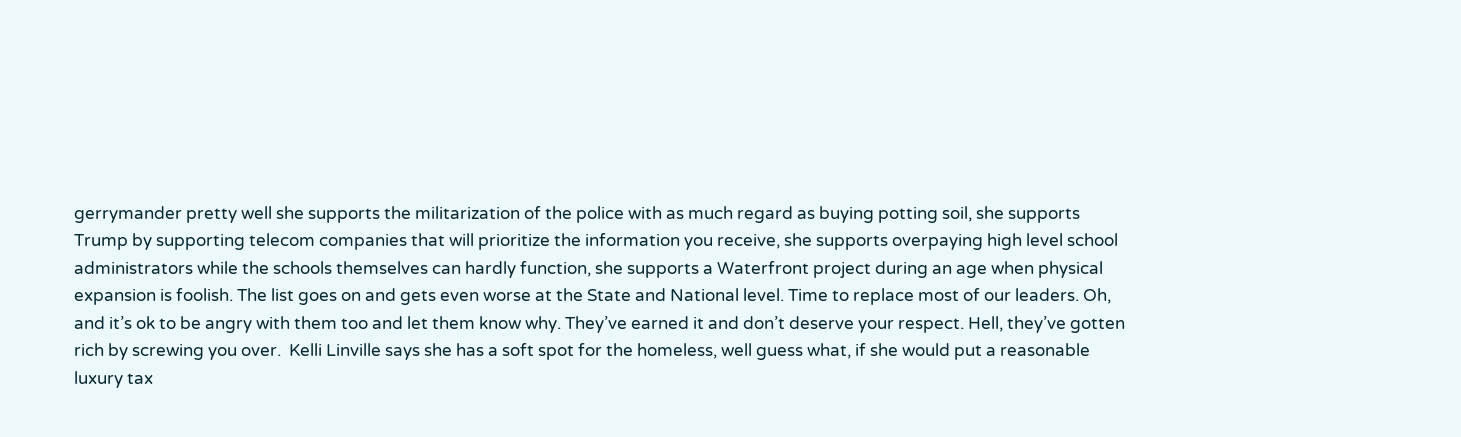gerrymander pretty well she supports the militarization of the police with as much regard as buying potting soil, she supports Trump by supporting telecom companies that will prioritize the information you receive, she supports overpaying high level school administrators while the schools themselves can hardly function, she supports a Waterfront project during an age when physical expansion is foolish. The list goes on and gets even worse at the State and National level. Time to replace most of our leaders. Oh, and it’s ok to be angry with them too and let them know why. They’ve earned it and don’t deserve your respect. Hell, they’ve gotten rich by screwing you over.  Kelli Linville says she has a soft spot for the homeless, well guess what, if she would put a reasonable luxury tax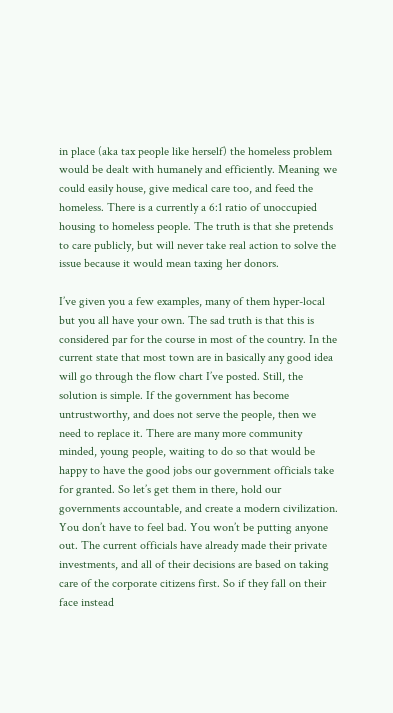in place (aka tax people like herself) the homeless problem would be dealt with humanely and efficiently. Meaning we could easily house, give medical care too, and feed the homeless. There is a currently a 6:1 ratio of unoccupied housing to homeless people. The truth is that she pretends to care publicly, but will never take real action to solve the issue because it would mean taxing her donors.

I’ve given you a few examples, many of them hyper-local but you all have your own. The sad truth is that this is considered par for the course in most of the country. In the current state that most town are in basically any good idea will go through the flow chart I’ve posted. Still, the solution is simple. If the government has become untrustworthy, and does not serve the people, then we need to replace it. There are many more community minded, young people, waiting to do so that would be happy to have the good jobs our government officials take for granted. So let’s get them in there, hold our governments accountable, and create a modern civilization. You don’t have to feel bad. You won’t be putting anyone out. The current officials have already made their private investments, and all of their decisions are based on taking care of the corporate citizens first. So if they fall on their face instead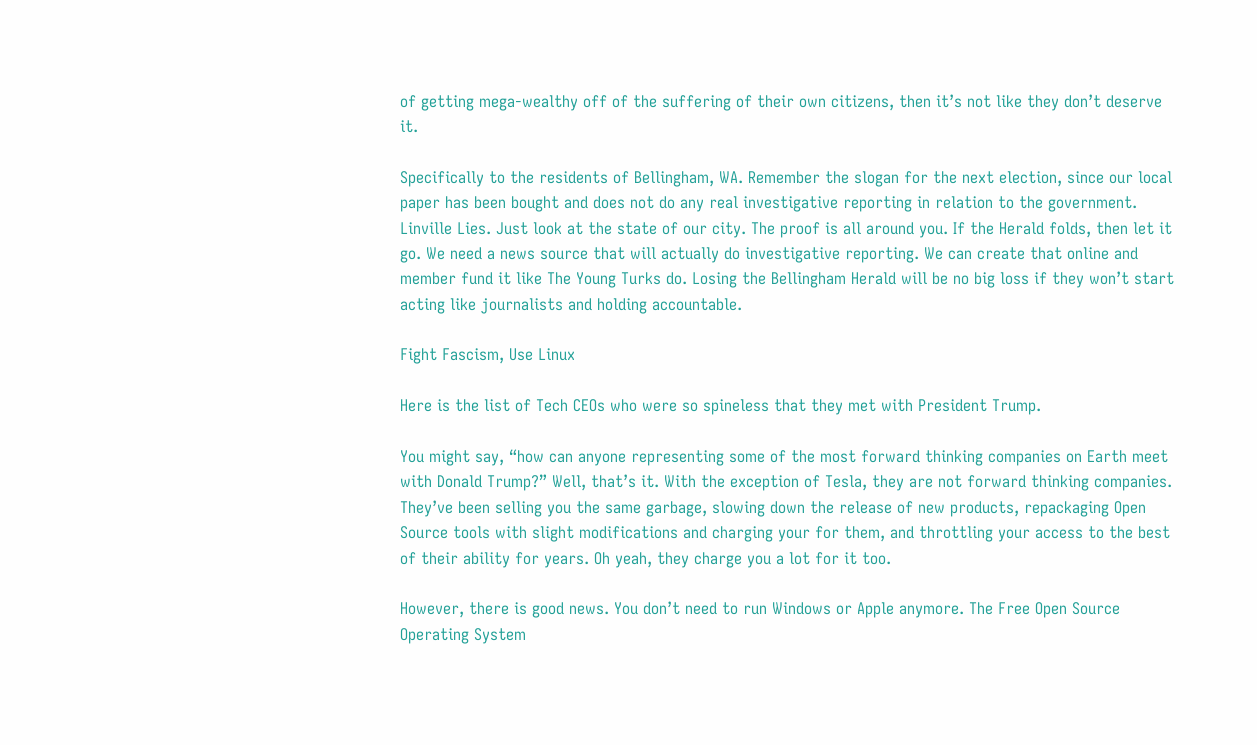of getting mega-wealthy off of the suffering of their own citizens, then it’s not like they don’t deserve it.

Specifically to the residents of Bellingham, WA. Remember the slogan for the next election, since our local paper has been bought and does not do any real investigative reporting in relation to the government. Linville Lies. Just look at the state of our city. The proof is all around you. If the Herald folds, then let it go. We need a news source that will actually do investigative reporting. We can create that online and member fund it like The Young Turks do. Losing the Bellingham Herald will be no big loss if they won’t start acting like journalists and holding accountable.

Fight Fascism, Use Linux

Here is the list of Tech CEOs who were so spineless that they met with President Trump.

You might say, “how can anyone representing some of the most forward thinking companies on Earth meet with Donald Trump?” Well, that’s it. With the exception of Tesla, they are not forward thinking companies. They’ve been selling you the same garbage, slowing down the release of new products, repackaging Open Source tools with slight modifications and charging your for them, and throttling your access to the best of their ability for years. Oh yeah, they charge you a lot for it too.

However, there is good news. You don’t need to run Windows or Apple anymore. The Free Open Source Operating System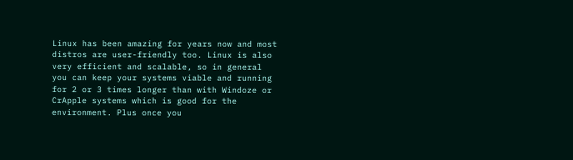Linux has been amazing for years now and most distros are user-friendly too. Linux is also very efficient and scalable, so in general you can keep your systems viable and running for 2 or 3 times longer than with Windoze or CrApple systems which is good for the environment. Plus once you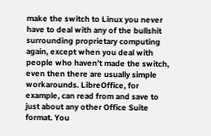make the switch to Linux you never have to deal with any of the bullshit surrounding proprietary computing again, except when you deal with people who haven’t made the switch, even then there are usually simple workarounds. LibreOffice, for example, can read from and save to just about any other Office Suite format. You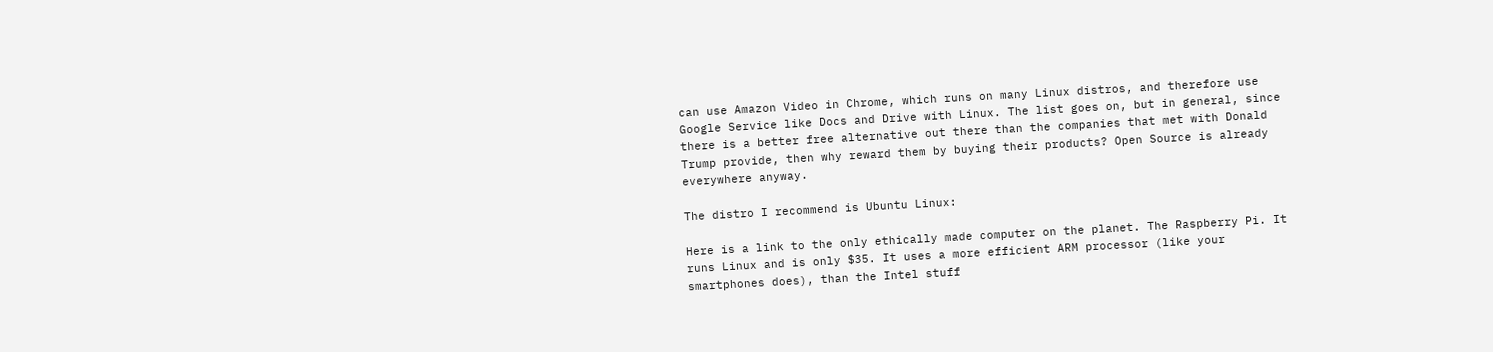can use Amazon Video in Chrome, which runs on many Linux distros, and therefore use Google Service like Docs and Drive with Linux. The list goes on, but in general, since there is a better free alternative out there than the companies that met with Donald Trump provide, then why reward them by buying their products? Open Source is already everywhere anyway.

The distro I recommend is Ubuntu Linux:

Here is a link to the only ethically made computer on the planet. The Raspberry Pi. It runs Linux and is only $35. It uses a more efficient ARM processor (like your smartphones does), than the Intel stuff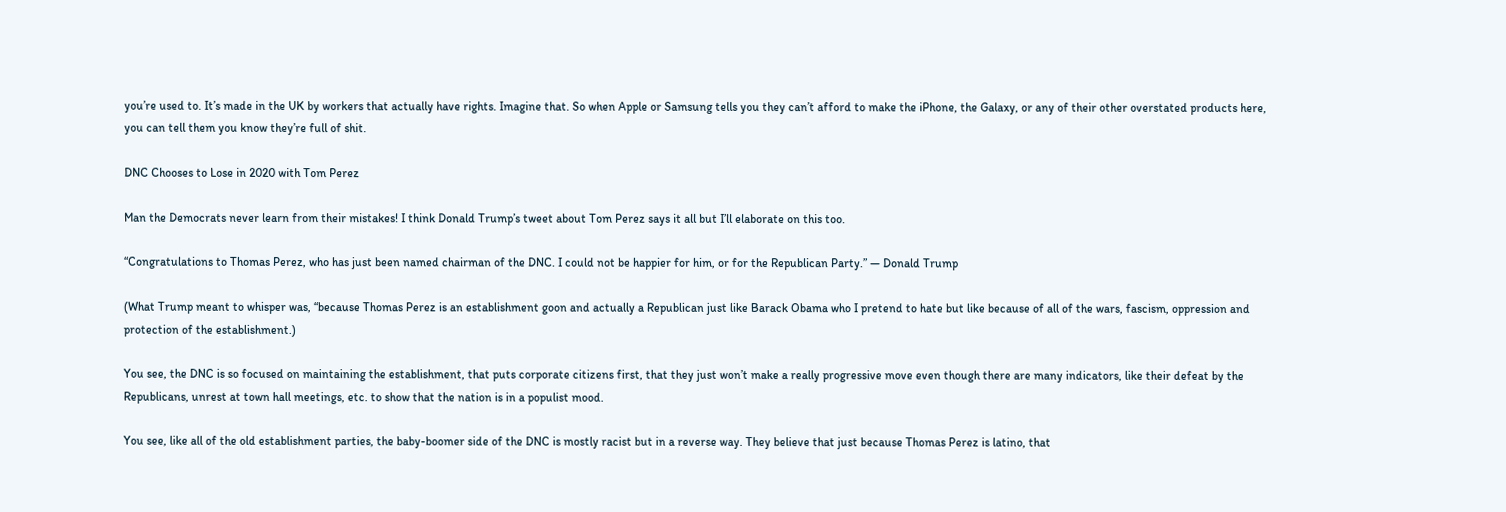you’re used to. It’s made in the UK by workers that actually have rights. Imagine that. So when Apple or Samsung tells you they can’t afford to make the iPhone, the Galaxy, or any of their other overstated products here, you can tell them you know they’re full of shit.

DNC Chooses to Lose in 2020 with Tom Perez

Man the Democrats never learn from their mistakes! I think Donald Trump’s tweet about Tom Perez says it all but I’ll elaborate on this too.

“Congratulations to Thomas Perez, who has just been named chairman of the DNC. I could not be happier for him, or for the Republican Party.” — Donald Trump

(What Trump meant to whisper was, “because Thomas Perez is an establishment goon and actually a Republican just like Barack Obama who I pretend to hate but like because of all of the wars, fascism, oppression and protection of the establishment.)

You see, the DNC is so focused on maintaining the establishment, that puts corporate citizens first, that they just won’t make a really progressive move even though there are many indicators, like their defeat by the Republicans, unrest at town hall meetings, etc. to show that the nation is in a populist mood.

You see, like all of the old establishment parties, the baby-boomer side of the DNC is mostly racist but in a reverse way. They believe that just because Thomas Perez is latino, that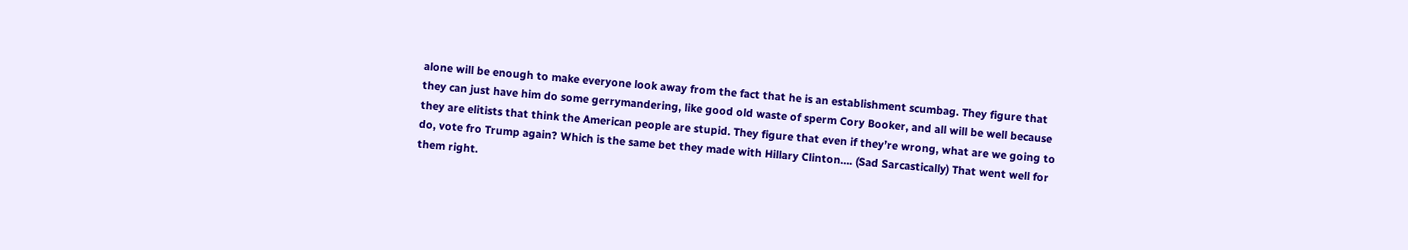alone will be enough to make everyone look away from the fact that he is an establishment scumbag. They figure that they can just have him do some gerrymandering, like good old waste of sperm Cory Booker, and all will be well because they are elitists that think the American people are stupid. They figure that even if they’re wrong, what are we going to do, vote fro Trump again? Which is the same bet they made with Hillary Clinton…. (Sad Sarcastically) That went well for them right.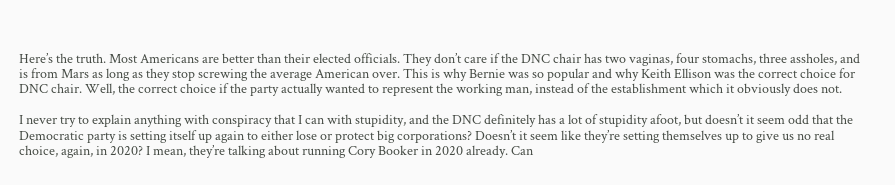Here’s the truth. Most Americans are better than their elected officials. They don’t care if the DNC chair has two vaginas, four stomachs, three assholes, and is from Mars as long as they stop screwing the average American over. This is why Bernie was so popular and why Keith Ellison was the correct choice for DNC chair. Well, the correct choice if the party actually wanted to represent the working man, instead of the establishment which it obviously does not.

I never try to explain anything with conspiracy that I can with stupidity, and the DNC definitely has a lot of stupidity afoot, but doesn’t it seem odd that the Democratic party is setting itself up again to either lose or protect big corporations? Doesn’t it seem like they’re setting themselves up to give us no real choice, again, in 2020? I mean, they’re talking about running Cory Booker in 2020 already. Can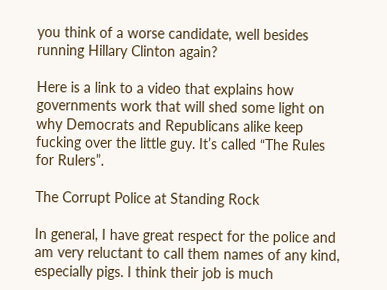you think of a worse candidate, well besides running Hillary Clinton again?

Here is a link to a video that explains how governments work that will shed some light on why Democrats and Republicans alike keep fucking over the little guy. It’s called “The Rules for Rulers”.

The Corrupt Police at Standing Rock

In general, I have great respect for the police and am very reluctant to call them names of any kind, especially pigs. I think their job is much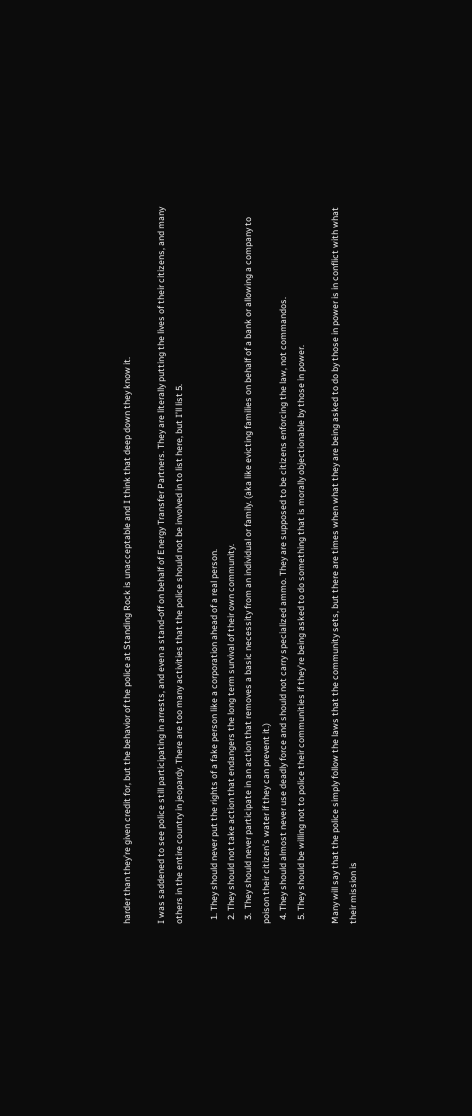harder than they’re given credit for, but the behavior of the police at Standing Rock is unacceptable and I think that deep down they know it.

I was saddened to see police still participating in arrests, and even a stand-off on behalf of Energy Transfer Partners. They are literally putting the lives of their citizens, and many others in the entire country in jeopardy. There are too many activities that the police should not be involved in to list here, but I’ll list 5.

  1. They should never put the rights of a fake person like a corporation ahead of a real person.
  2. They should not take action that endangers the long term survival of their own community.
  3.  They should never participate in an action that removes a basic necessity from an individual or family. (aka like evicting families on behalf of a bank or allowing a company to poison their citizen’s water if they can prevent it.)
  4. They should almost never use deadly force and should not carry specialized ammo. They are supposed to be citizens enforcing the law, not commandos.
  5. They should be willing not to police their communities if they’re being asked to do something that is morally objectionable by those in power.

Many will say that the police simply follow the laws that the community sets, but there are times when what they are being asked to do by those in power is in conflict with what their mission is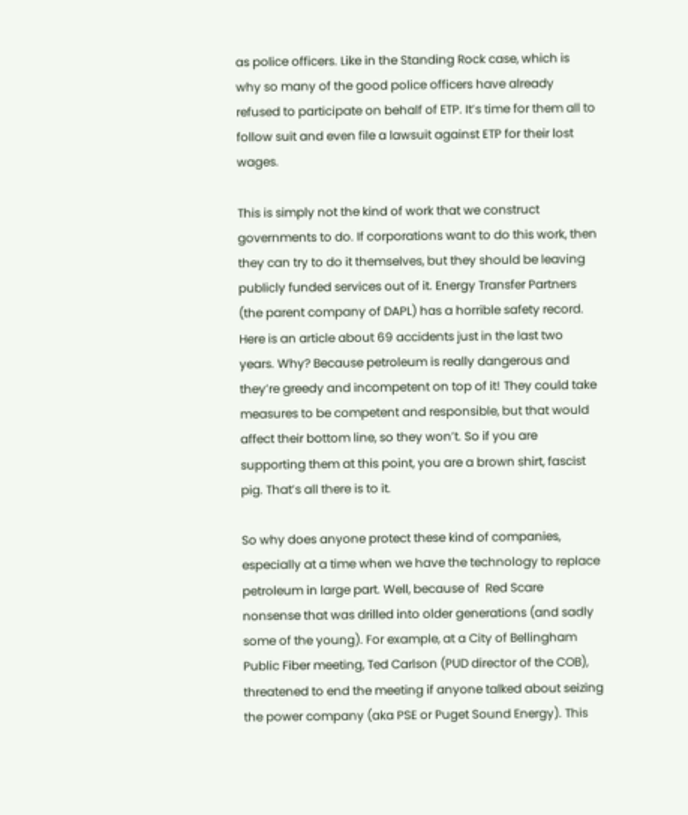as police officers. Like in the Standing Rock case, which is why so many of the good police officers have already refused to participate on behalf of ETP. It’s time for them all to follow suit and even file a lawsuit against ETP for their lost wages.

This is simply not the kind of work that we construct governments to do. If corporations want to do this work, then they can try to do it themselves, but they should be leaving publicly funded services out of it. Energy Transfer Partners (the parent company of DAPL) has a horrible safety record. Here is an article about 69 accidents just in the last two years. Why? Because petroleum is really dangerous and they’re greedy and incompetent on top of it! They could take measures to be competent and responsible, but that would affect their bottom line, so they won’t. So if you are supporting them at this point, you are a brown shirt, fascist pig. That’s all there is to it.

So why does anyone protect these kind of companies, especially at a time when we have the technology to replace petroleum in large part. Well, because of  Red Scare nonsense that was drilled into older generations (and sadly some of the young). For example, at a City of Bellingham Public Fiber meeting, Ted Carlson (PUD director of the COB), threatened to end the meeting if anyone talked about seizing the power company (aka PSE or Puget Sound Energy). This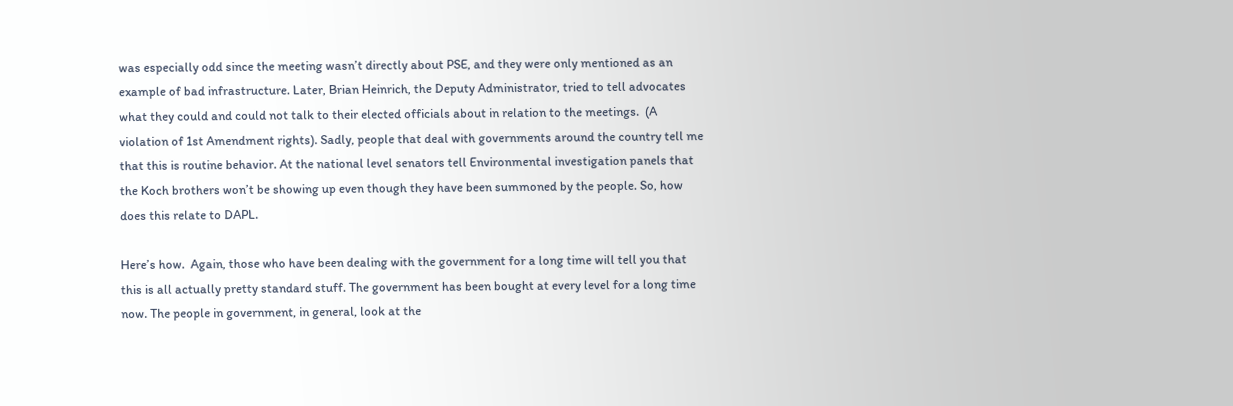was especially odd since the meeting wasn’t directly about PSE, and they were only mentioned as an example of bad infrastructure. Later, Brian Heinrich, the Deputy Administrator, tried to tell advocates what they could and could not talk to their elected officials about in relation to the meetings.  (A violation of 1st Amendment rights). Sadly, people that deal with governments around the country tell me that this is routine behavior. At the national level senators tell Environmental investigation panels that the Koch brothers won’t be showing up even though they have been summoned by the people. So, how does this relate to DAPL.

Here’s how.  Again, those who have been dealing with the government for a long time will tell you that this is all actually pretty standard stuff. The government has been bought at every level for a long time now. The people in government, in general, look at the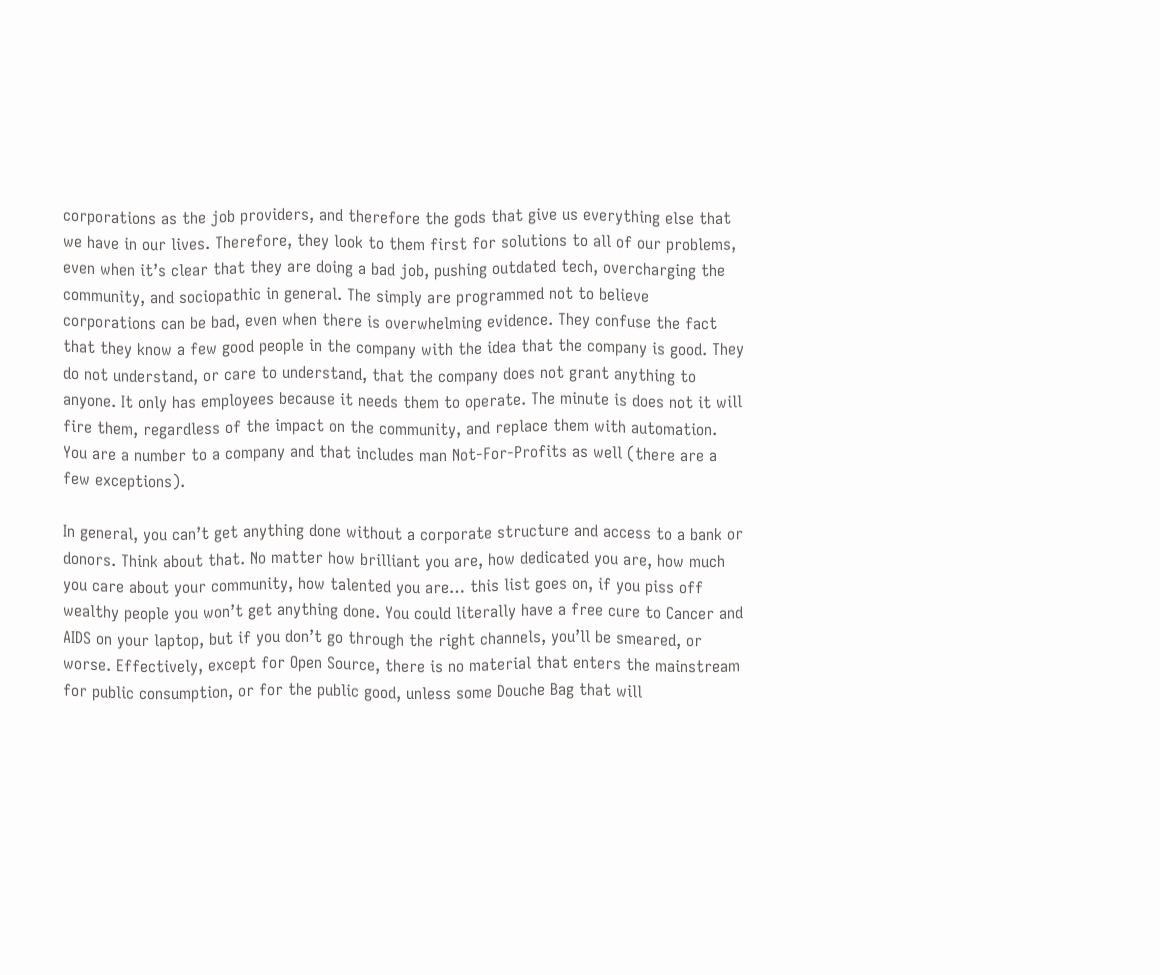corporations as the job providers, and therefore the gods that give us everything else that we have in our lives. Therefore, they look to them first for solutions to all of our problems, even when it’s clear that they are doing a bad job, pushing outdated tech, overcharging the community, and sociopathic in general. The simply are programmed not to believe corporations can be bad, even when there is overwhelming evidence. They confuse the fact that they know a few good people in the company with the idea that the company is good. They do not understand, or care to understand, that the company does not grant anything to anyone. It only has employees because it needs them to operate. The minute is does not it will fire them, regardless of the impact on the community, and replace them with automation. You are a number to a company and that includes man Not-For-Profits as well (there are a few exceptions).

In general, you can’t get anything done without a corporate structure and access to a bank or donors. Think about that. No matter how brilliant you are, how dedicated you are, how much you care about your community, how talented you are… this list goes on, if you piss off wealthy people you won’t get anything done. You could literally have a free cure to Cancer and AIDS on your laptop, but if you don’t go through the right channels, you’ll be smeared, or worse. Effectively, except for Open Source, there is no material that enters the mainstream for public consumption, or for the public good, unless some Douche Bag that will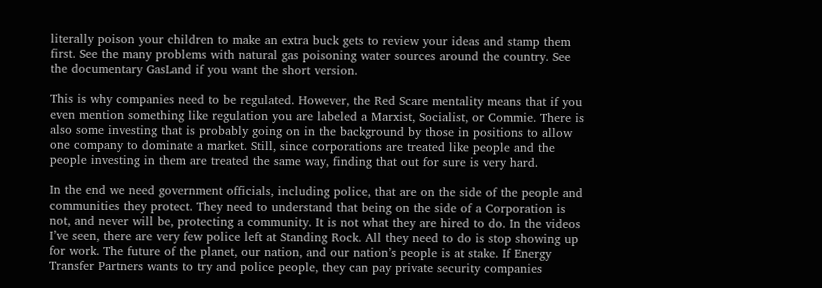literally poison your children to make an extra buck gets to review your ideas and stamp them first. See the many problems with natural gas poisoning water sources around the country. See the documentary GasLand if you want the short version.

This is why companies need to be regulated. However, the Red Scare mentality means that if you even mention something like regulation you are labeled a Marxist, Socialist, or Commie. There is also some investing that is probably going on in the background by those in positions to allow one company to dominate a market. Still, since corporations are treated like people and the people investing in them are treated the same way, finding that out for sure is very hard.

In the end we need government officials, including police, that are on the side of the people and communities they protect. They need to understand that being on the side of a Corporation is not, and never will be, protecting a community. It is not what they are hired to do. In the videos I’ve seen, there are very few police left at Standing Rock. All they need to do is stop showing up for work. The future of the planet, our nation, and our nation’s people is at stake. If Energy Transfer Partners wants to try and police people, they can pay private security companies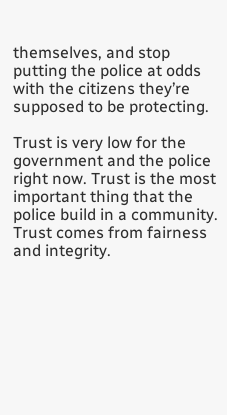themselves, and stop putting the police at odds with the citizens they’re supposed to be protecting.

Trust is very low for the government and the police right now. Trust is the most important thing that the police build in a community. Trust comes from fairness and integrity.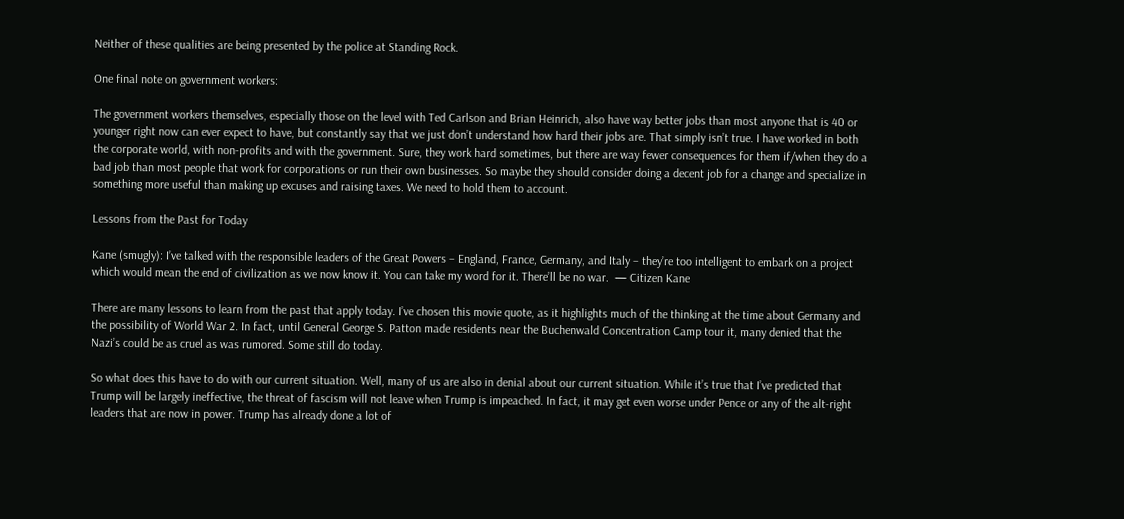Neither of these qualities are being presented by the police at Standing Rock.

One final note on government workers:

The government workers themselves, especially those on the level with Ted Carlson and Brian Heinrich, also have way better jobs than most anyone that is 40 or younger right now can ever expect to have, but constantly say that we just don’t understand how hard their jobs are. That simply isn’t true. I have worked in both the corporate world, with non-profits and with the government. Sure, they work hard sometimes, but there are way fewer consequences for them if/when they do a bad job than most people that work for corporations or run their own businesses. So maybe they should consider doing a decent job for a change and specialize in something more useful than making up excuses and raising taxes. We need to hold them to account.

Lessons from the Past for Today

Kane (smugly): I’ve talked with the responsible leaders of the Great Powers – England, France, Germany, and Italy – they’re too intelligent to embark on a project which would mean the end of civilization as we now know it. You can take my word for it. There’ll be no war.  — Citizen Kane

There are many lessons to learn from the past that apply today. I’ve chosen this movie quote, as it highlights much of the thinking at the time about Germany and the possibility of World War 2. In fact, until General George S. Patton made residents near the Buchenwald Concentration Camp tour it, many denied that the Nazi’s could be as cruel as was rumored. Some still do today.

So what does this have to do with our current situation. Well, many of us are also in denial about our current situation. While it’s true that I’ve predicted that Trump will be largely ineffective, the threat of fascism will not leave when Trump is impeached. In fact, it may get even worse under Pence or any of the alt-right leaders that are now in power. Trump has already done a lot of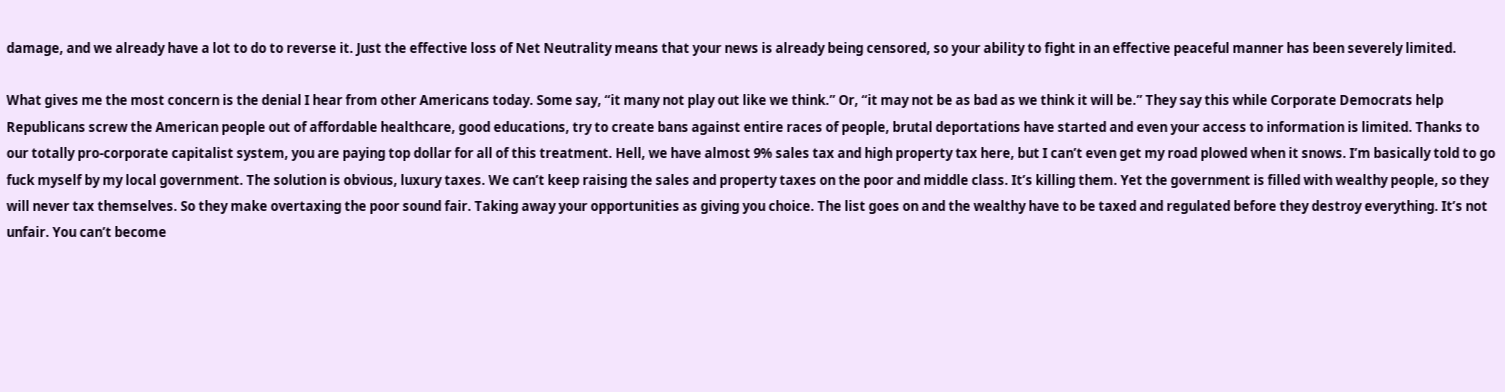damage, and we already have a lot to do to reverse it. Just the effective loss of Net Neutrality means that your news is already being censored, so your ability to fight in an effective peaceful manner has been severely limited.

What gives me the most concern is the denial I hear from other Americans today. Some say, “it many not play out like we think.” Or, “it may not be as bad as we think it will be.” They say this while Corporate Democrats help Republicans screw the American people out of affordable healthcare, good educations, try to create bans against entire races of people, brutal deportations have started and even your access to information is limited. Thanks to our totally pro-corporate capitalist system, you are paying top dollar for all of this treatment. Hell, we have almost 9% sales tax and high property tax here, but I can’t even get my road plowed when it snows. I’m basically told to go fuck myself by my local government. The solution is obvious, luxury taxes. We can’t keep raising the sales and property taxes on the poor and middle class. It’s killing them. Yet the government is filled with wealthy people, so they will never tax themselves. So they make overtaxing the poor sound fair. Taking away your opportunities as giving you choice. The list goes on and the wealthy have to be taxed and regulated before they destroy everything. It’s not unfair. You can’t become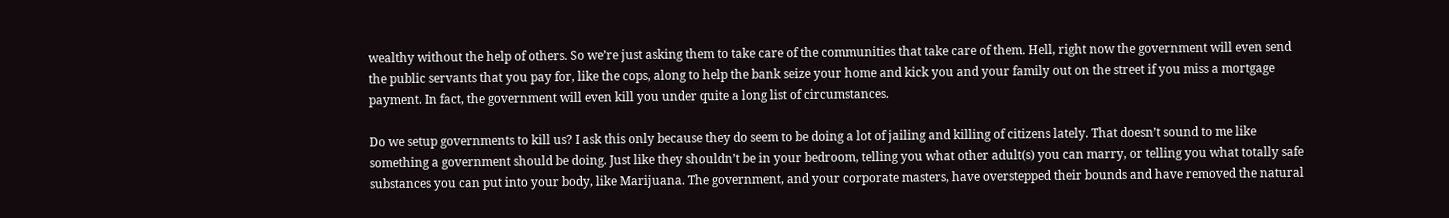wealthy without the help of others. So we’re just asking them to take care of the communities that take care of them. Hell, right now the government will even send the public servants that you pay for, like the cops, along to help the bank seize your home and kick you and your family out on the street if you miss a mortgage payment. In fact, the government will even kill you under quite a long list of circumstances.

Do we setup governments to kill us? I ask this only because they do seem to be doing a lot of jailing and killing of citizens lately. That doesn’t sound to me like something a government should be doing. Just like they shouldn’t be in your bedroom, telling you what other adult(s) you can marry, or telling you what totally safe substances you can put into your body, like Marijuana. The government, and your corporate masters, have overstepped their bounds and have removed the natural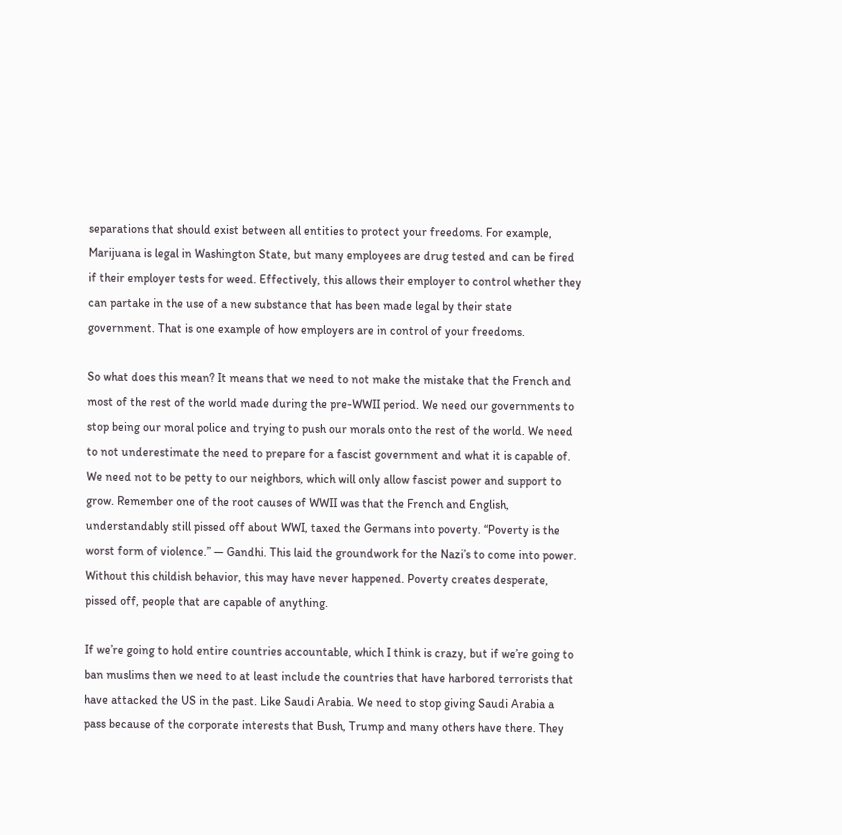separations that should exist between all entities to protect your freedoms. For example, Marijuana is legal in Washington State, but many employees are drug tested and can be fired if their employer tests for weed. Effectively, this allows their employer to control whether they can partake in the use of a new substance that has been made legal by their state government. That is one example of how employers are in control of your freedoms.

So what does this mean? It means that we need to not make the mistake that the French and most of the rest of the world made during the pre-WWII period. We need our governments to stop being our moral police and trying to push our morals onto the rest of the world. We need to not underestimate the need to prepare for a fascist government and what it is capable of. We need not to be petty to our neighbors, which will only allow fascist power and support to grow. Remember one of the root causes of WWII was that the French and English, understandably still pissed off about WWI, taxed the Germans into poverty. “Poverty is the worst form of violence.” — Gandhi. This laid the groundwork for the Nazi’s to come into power. Without this childish behavior, this may have never happened. Poverty creates desperate, pissed off, people that are capable of anything.

If we’re going to hold entire countries accountable, which I think is crazy, but if we’re going to ban muslims then we need to at least include the countries that have harbored terrorists that have attacked the US in the past. Like Saudi Arabia. We need to stop giving Saudi Arabia a pass because of the corporate interests that Bush, Trump and many others have there. They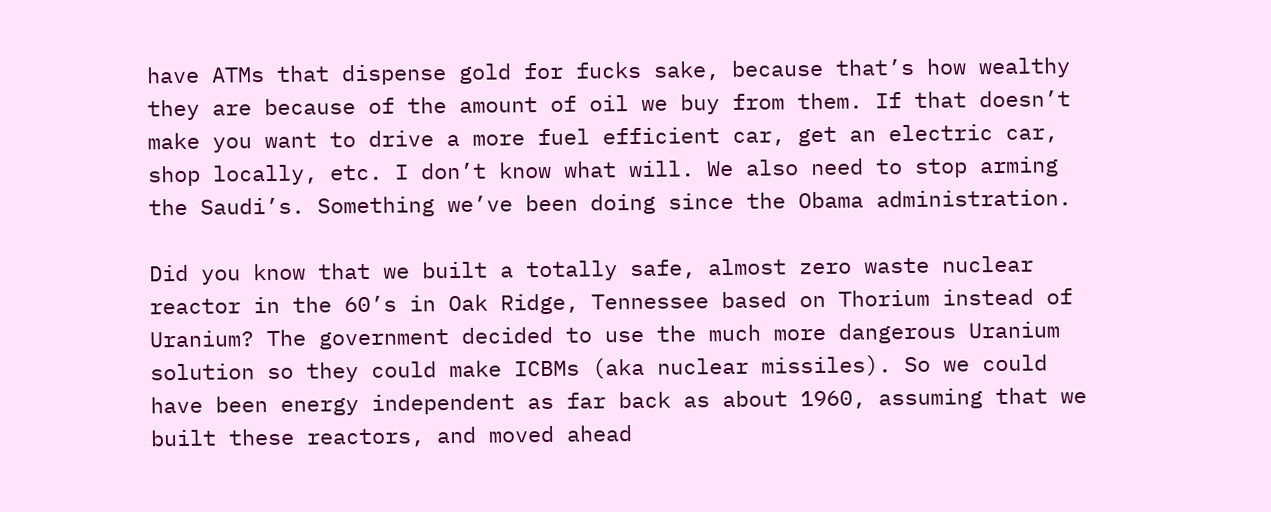have ATMs that dispense gold for fucks sake, because that’s how wealthy they are because of the amount of oil we buy from them. If that doesn’t make you want to drive a more fuel efficient car, get an electric car, shop locally, etc. I don’t know what will. We also need to stop arming the Saudi’s. Something we’ve been doing since the Obama administration.

Did you know that we built a totally safe, almost zero waste nuclear reactor in the 60’s in Oak Ridge, Tennessee based on Thorium instead of Uranium? The government decided to use the much more dangerous Uranium solution so they could make ICBMs (aka nuclear missiles). So we could have been energy independent as far back as about 1960, assuming that we built these reactors, and moved ahead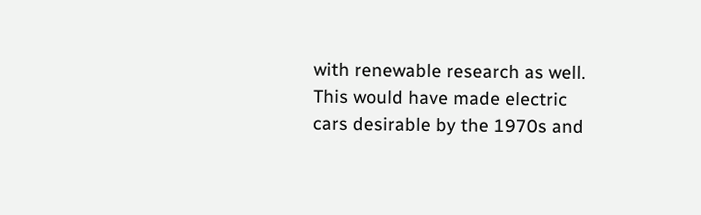with renewable research as well. This would have made electric cars desirable by the 1970s and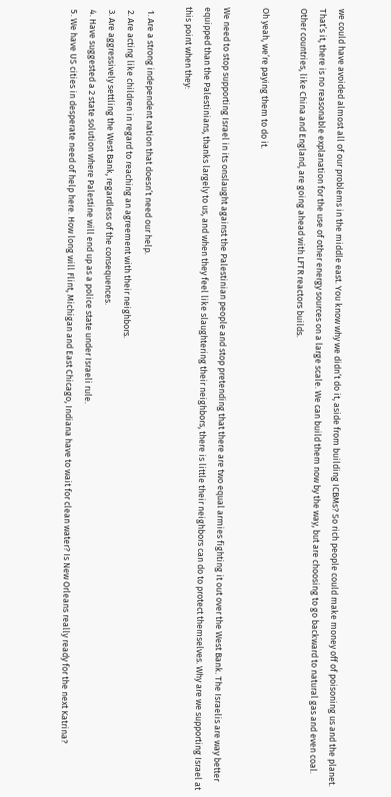we could have avoided almost all of our problems in the middle east. You know why we didn’t do it, aside from building ICBMs? So rich people could make money off of poisoning us and the planet. That’s it, there is no reasonable explanation for the use of other energy sources on a large scale. We can build them now by the way, but are choosing to go backward to natural gas and even coal. Other countries, like China and England, are going ahead with LFTR reactors builds.

Oh yeah, we’re paying them to do it.

We need to stop supporting Israel in its onslaught against the Palestinian people and stop pretending that there are two equal armies fighting it out over the West Bank. The Israelis are way better equipped than the Palestinians, thanks largely to us, and when they feel like slaughtering their neighbors, there is little their neighbors can do to protect themselves. Why are we supporting Israel at this point when they:

  1. Are a strong independent nation that doesn’t need our help.
  2. Are acting like children in regard to reaching an agreement with their neighbors.
  3. Are aggressively settling the West Bank, regardless of the consequences.
  4. Have suggested a 2 state solution where Palestine will end up as a police state under Israeli rule.
  5. We have US cities in desperate need of help here. How long will Flint, Michigan and East Chicago, Indiana have to wait for clean water? Is New Orleans really ready for the next Katrina?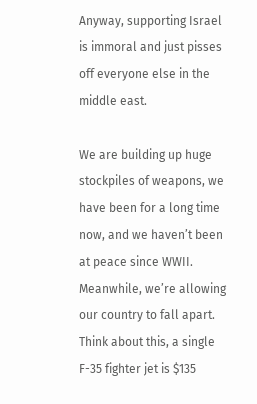Anyway, supporting Israel is immoral and just pisses off everyone else in the middle east.

We are building up huge stockpiles of weapons, we have been for a long time now, and we haven’t been at peace since WWII. Meanwhile, we’re allowing our country to fall apart. Think about this, a single F-35 fighter jet is $135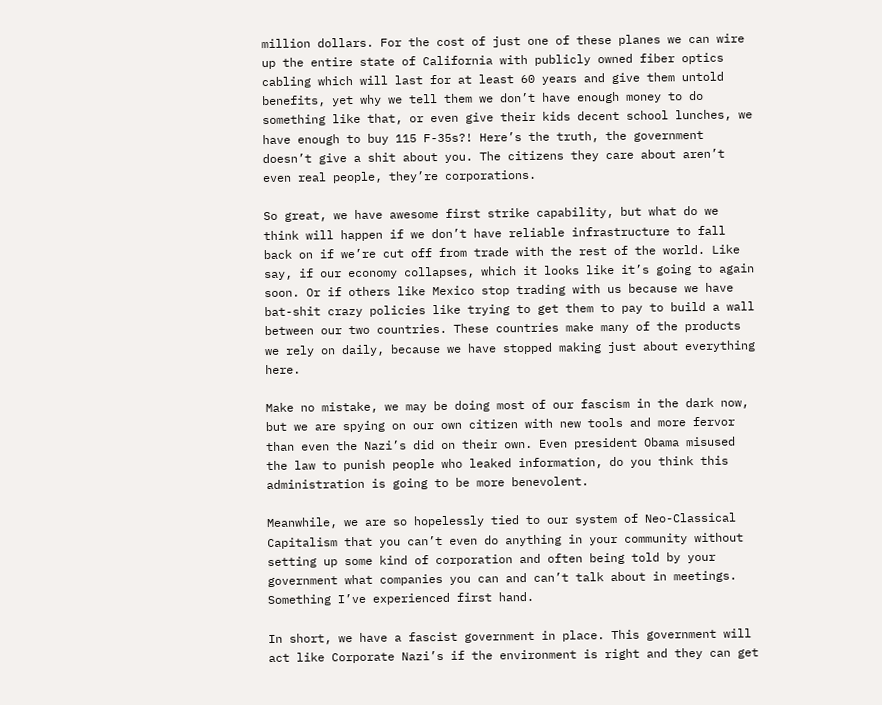million dollars. For the cost of just one of these planes we can wire up the entire state of California with publicly owned fiber optics cabling which will last for at least 60 years and give them untold benefits, yet why we tell them we don’t have enough money to do something like that, or even give their kids decent school lunches, we have enough to buy 115 F-35s?! Here’s the truth, the government doesn’t give a shit about you. The citizens they care about aren’t even real people, they’re corporations.

So great, we have awesome first strike capability, but what do we think will happen if we don’t have reliable infrastructure to fall back on if we’re cut off from trade with the rest of the world. Like say, if our economy collapses, which it looks like it’s going to again soon. Or if others like Mexico stop trading with us because we have bat-shit crazy policies like trying to get them to pay to build a wall between our two countries. These countries make many of the products we rely on daily, because we have stopped making just about everything here.

Make no mistake, we may be doing most of our fascism in the dark now, but we are spying on our own citizen with new tools and more fervor than even the Nazi’s did on their own. Even president Obama misused the law to punish people who leaked information, do you think this administration is going to be more benevolent.

Meanwhile, we are so hopelessly tied to our system of Neo-Classical Capitalism that you can’t even do anything in your community without setting up some kind of corporation and often being told by your government what companies you can and can’t talk about in meetings. Something I’ve experienced first hand.

In short, we have a fascist government in place. This government will act like Corporate Nazi’s if the environment is right and they can get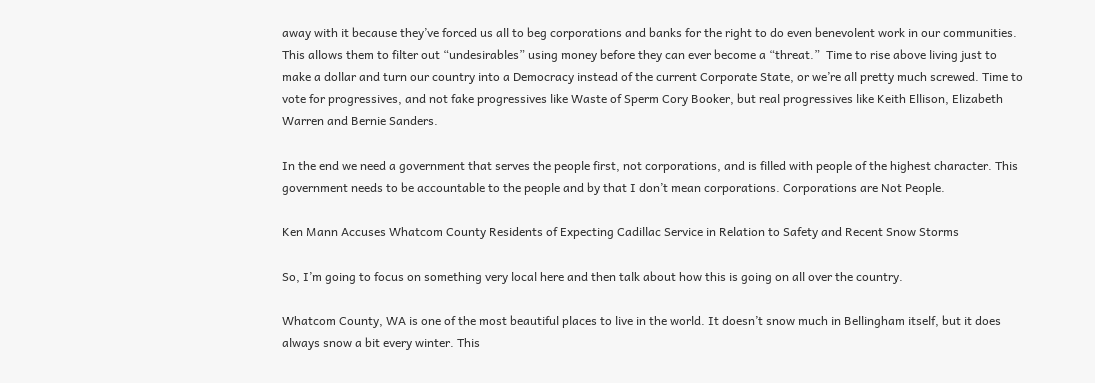away with it because they’ve forced us all to beg corporations and banks for the right to do even benevolent work in our communities. This allows them to filter out “undesirables” using money before they can ever become a “threat.”  Time to rise above living just to make a dollar and turn our country into a Democracy instead of the current Corporate State, or we’re all pretty much screwed. Time to vote for progressives, and not fake progressives like Waste of Sperm Cory Booker, but real progressives like Keith Ellison, Elizabeth Warren and Bernie Sanders.

In the end we need a government that serves the people first, not corporations, and is filled with people of the highest character. This government needs to be accountable to the people and by that I don’t mean corporations. Corporations are Not People.

Ken Mann Accuses Whatcom County Residents of Expecting Cadillac Service in Relation to Safety and Recent Snow Storms

So, I’m going to focus on something very local here and then talk about how this is going on all over the country.

Whatcom County, WA is one of the most beautiful places to live in the world. It doesn’t snow much in Bellingham itself, but it does always snow a bit every winter. This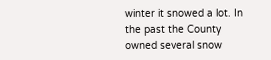winter it snowed a lot. In the past the County owned several snow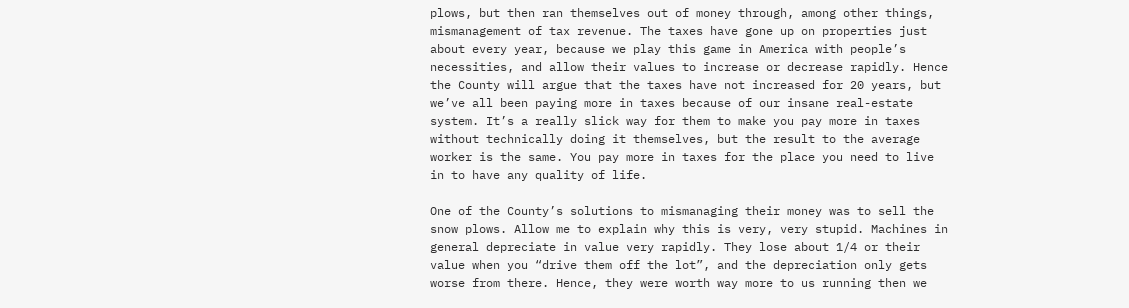plows, but then ran themselves out of money through, among other things, mismanagement of tax revenue. The taxes have gone up on properties just about every year, because we play this game in America with people’s necessities, and allow their values to increase or decrease rapidly. Hence the County will argue that the taxes have not increased for 20 years, but we’ve all been paying more in taxes because of our insane real-estate system. It’s a really slick way for them to make you pay more in taxes without technically doing it themselves, but the result to the average worker is the same. You pay more in taxes for the place you need to live in to have any quality of life.

One of the County’s solutions to mismanaging their money was to sell the snow plows. Allow me to explain why this is very, very stupid. Machines in general depreciate in value very rapidly. They lose about 1/4 or their value when you “drive them off the lot”, and the depreciation only gets worse from there. Hence, they were worth way more to us running then we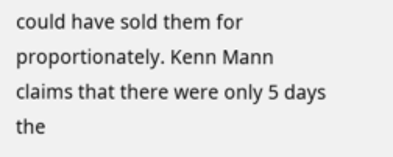could have sold them for proportionately. Kenn Mann claims that there were only 5 days the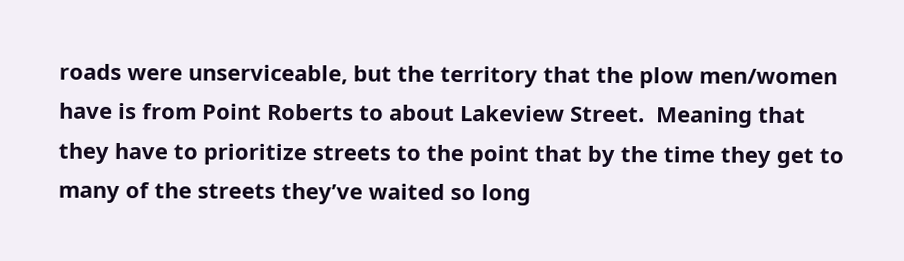roads were unserviceable, but the territory that the plow men/women have is from Point Roberts to about Lakeview Street.  Meaning that they have to prioritize streets to the point that by the time they get to many of the streets they’ve waited so long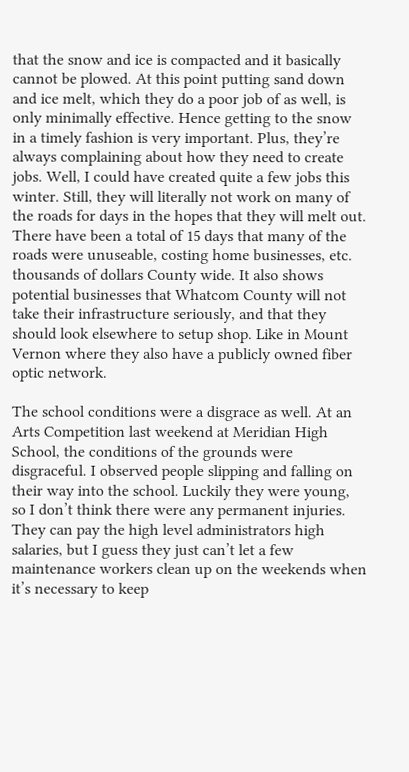that the snow and ice is compacted and it basically cannot be plowed. At this point putting sand down and ice melt, which they do a poor job of as well, is only minimally effective. Hence getting to the snow in a timely fashion is very important. Plus, they’re always complaining about how they need to create jobs. Well, I could have created quite a few jobs this winter. Still, they will literally not work on many of the roads for days in the hopes that they will melt out. There have been a total of 15 days that many of the roads were unuseable, costing home businesses, etc. thousands of dollars County wide. It also shows potential businesses that Whatcom County will not take their infrastructure seriously, and that they should look elsewhere to setup shop. Like in Mount Vernon where they also have a publicly owned fiber optic network.

The school conditions were a disgrace as well. At an Arts Competition last weekend at Meridian High School, the conditions of the grounds were disgraceful. I observed people slipping and falling on their way into the school. Luckily they were young, so I don’t think there were any permanent injuries. They can pay the high level administrators high salaries, but I guess they just can’t let a few maintenance workers clean up on the weekends when it’s necessary to keep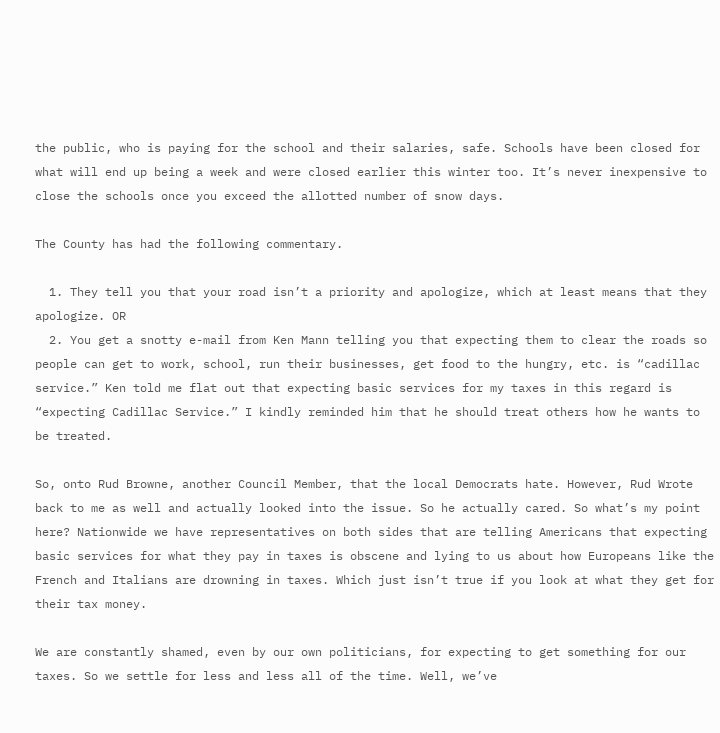the public, who is paying for the school and their salaries, safe. Schools have been closed for what will end up being a week and were closed earlier this winter too. It’s never inexpensive to close the schools once you exceed the allotted number of snow days.

The County has had the following commentary.

  1. They tell you that your road isn’t a priority and apologize, which at least means that they apologize. OR
  2. You get a snotty e-mail from Ken Mann telling you that expecting them to clear the roads so people can get to work, school, run their businesses, get food to the hungry, etc. is “cadillac service.” Ken told me flat out that expecting basic services for my taxes in this regard is “expecting Cadillac Service.” I kindly reminded him that he should treat others how he wants to be treated.

So, onto Rud Browne, another Council Member, that the local Democrats hate. However, Rud Wrote back to me as well and actually looked into the issue. So he actually cared. So what’s my point here? Nationwide we have representatives on both sides that are telling Americans that expecting basic services for what they pay in taxes is obscene and lying to us about how Europeans like the French and Italians are drowning in taxes. Which just isn’t true if you look at what they get for their tax money.

We are constantly shamed, even by our own politicians, for expecting to get something for our taxes. So we settle for less and less all of the time. Well, we’ve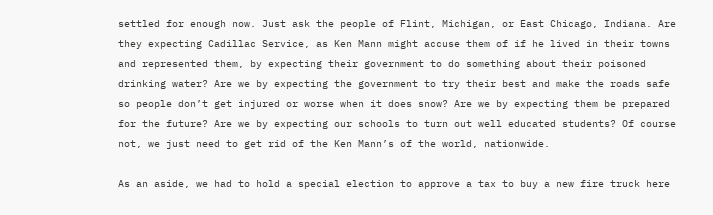settled for enough now. Just ask the people of Flint, Michigan, or East Chicago, Indiana. Are they expecting Cadillac Service, as Ken Mann might accuse them of if he lived in their towns and represented them, by expecting their government to do something about their poisoned drinking water? Are we by expecting the government to try their best and make the roads safe so people don’t get injured or worse when it does snow? Are we by expecting them be prepared for the future? Are we by expecting our schools to turn out well educated students? Of course not, we just need to get rid of the Ken Mann’s of the world, nationwide.

As an aside, we had to hold a special election to approve a tax to buy a new fire truck here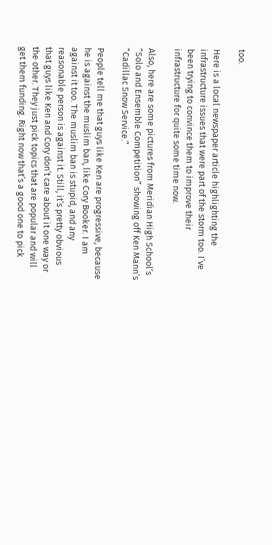too.

Here is a local newspaper article highlighting the infrastructure issues that were part of the storm too. I’ve been trying to convince them to improve their infrastructure for quite some time now.

Also, here are some pictures from Meridian High School’s “Solo and Ensemble Competition” showing off Ken Mann’s “Cadillac Snow Service.”

People tell me that guys like Ken are progressive, because he is against the muslim ban, like Cory Booker. I am against it too. The muslim ban is stupid, and any reasonable person is against it. Still, it’s pretty obvious that guys like Ken and Cory don’t care about it one way or the other. They just pick topics that are popular and will get them funding. Right now that’s a good one to pick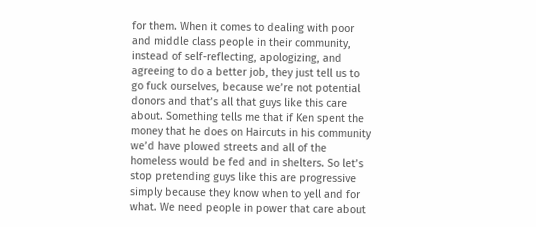for them. When it comes to dealing with poor and middle class people in their community, instead of self-reflecting, apologizing, and agreeing to do a better job, they just tell us to go fuck ourselves, because we’re not potential donors and that’s all that guys like this care about. Something tells me that if Ken spent the money that he does on Haircuts in his community we’d have plowed streets and all of the homeless would be fed and in shelters. So let’s stop pretending guys like this are progressive simply because they know when to yell and for what. We need people in power that care about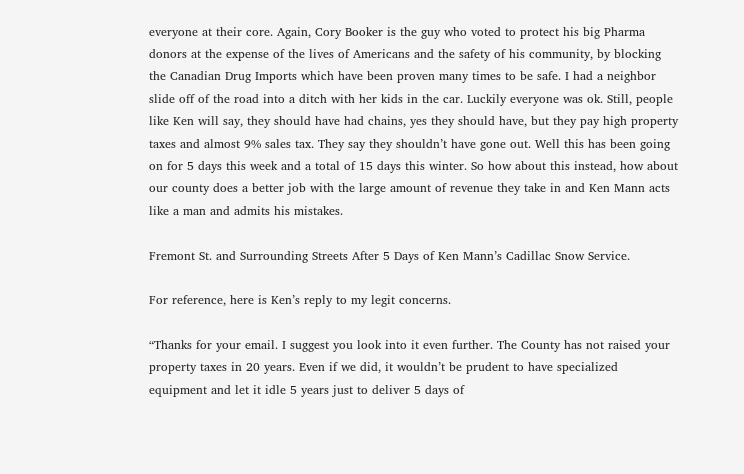everyone at their core. Again, Cory Booker is the guy who voted to protect his big Pharma donors at the expense of the lives of Americans and the safety of his community, by blocking the Canadian Drug Imports which have been proven many times to be safe. I had a neighbor slide off of the road into a ditch with her kids in the car. Luckily everyone was ok. Still, people like Ken will say, they should have had chains, yes they should have, but they pay high property taxes and almost 9% sales tax. They say they shouldn’t have gone out. Well this has been going on for 5 days this week and a total of 15 days this winter. So how about this instead, how about our county does a better job with the large amount of revenue they take in and Ken Mann acts like a man and admits his mistakes.

Fremont St. and Surrounding Streets After 5 Days of Ken Mann’s Cadillac Snow Service.

For reference, here is Ken’s reply to my legit concerns.

“Thanks for your email. I suggest you look into it even further. The County has not raised your property taxes in 20 years. Even if we did, it wouldn’t be prudent to have specialized equipment and let it idle 5 years just to deliver 5 days of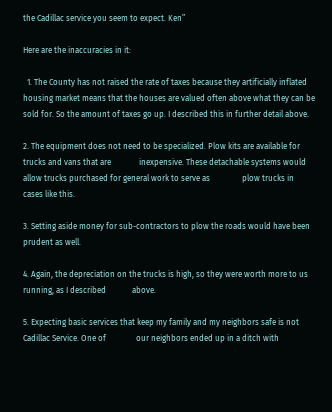the Cadillac service you seem to expect. Ken”

Here are the inaccuracies in it:

  1. The County has not raised the rate of taxes because they artificially inflated housing market means that the houses are valued often above what they can be sold for. So the amount of taxes go up. I described this in further detail above.

2. The equipment does not need to be specialized. Plow kits are available for trucks and vans that are              inexpensive. These detachable systems would allow trucks purchased for general work to serve as                plow trucks in cases like this.

3. Setting aside money for sub-contractors to plow the roads would have been prudent as well.

4. Again, the depreciation on the trucks is high, so they were worth more to us running, as I described             above.

5. Expecting basic services that keep my family and my neighbors safe is not Cadillac Service. One of               our neighbors ended up in a ditch with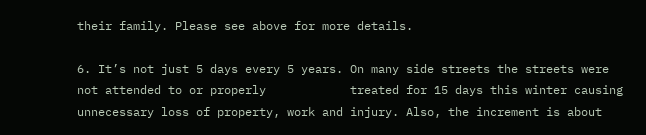their family. Please see above for more details.

6. It’s not just 5 days every 5 years. On many side streets the streets were not attended to or properly            treated for 15 days this winter causing unnecessary loss of property, work and injury. Also, the increment is about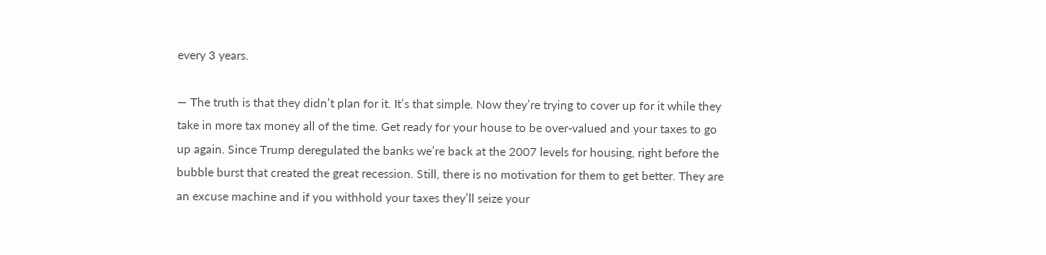every 3 years.

— The truth is that they didn’t plan for it. It’s that simple. Now they’re trying to cover up for it while they take in more tax money all of the time. Get ready for your house to be over-valued and your taxes to go up again. Since Trump deregulated the banks we’re back at the 2007 levels for housing, right before the bubble burst that created the great recession. Still, there is no motivation for them to get better. They are an excuse machine and if you withhold your taxes they’ll seize your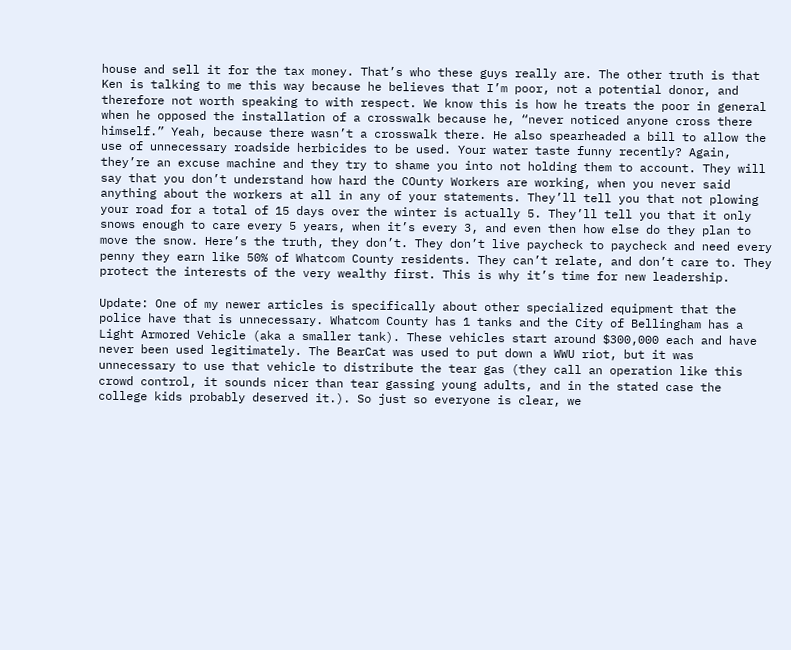house and sell it for the tax money. That’s who these guys really are. The other truth is that Ken is talking to me this way because he believes that I’m poor, not a potential donor, and therefore not worth speaking to with respect. We know this is how he treats the poor in general when he opposed the installation of a crosswalk because he, “never noticed anyone cross there himself.” Yeah, because there wasn’t a crosswalk there. He also spearheaded a bill to allow the use of unnecessary roadside herbicides to be used. Your water taste funny recently? Again, they’re an excuse machine and they try to shame you into not holding them to account. They will say that you don’t understand how hard the COunty Workers are working, when you never said anything about the workers at all in any of your statements. They’ll tell you that not plowing your road for a total of 15 days over the winter is actually 5. They’ll tell you that it only snows enough to care every 5 years, when it’s every 3, and even then how else do they plan to move the snow. Here’s the truth, they don’t. They don’t live paycheck to paycheck and need every penny they earn like 50% of Whatcom County residents. They can’t relate, and don’t care to. They protect the interests of the very wealthy first. This is why it’s time for new leadership.

Update: One of my newer articles is specifically about other specialized equipment that the police have that is unnecessary. Whatcom County has 1 tanks and the City of Bellingham has a Light Armored Vehicle (aka a smaller tank). These vehicles start around $300,000 each and have never been used legitimately. The BearCat was used to put down a WWU riot, but it was unnecessary to use that vehicle to distribute the tear gas (they call an operation like this crowd control, it sounds nicer than tear gassing young adults, and in the stated case the college kids probably deserved it.). So just so everyone is clear, we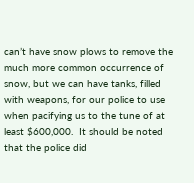can’t have snow plows to remove the much more common occurrence of snow, but we can have tanks, filled with weapons, for our police to use when pacifying us to the tune of at least $600,000.  It should be noted that the police did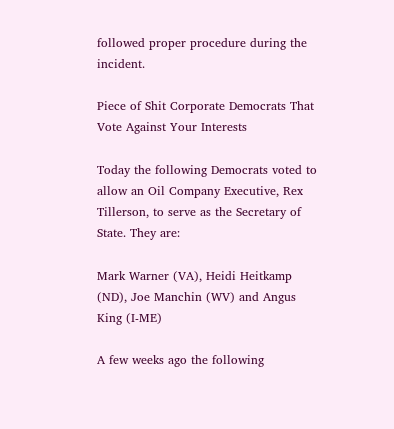followed proper procedure during the incident.

Piece of Shit Corporate Democrats That Vote Against Your Interests

Today the following Democrats voted to allow an Oil Company Executive, Rex Tillerson, to serve as the Secretary of State. They are:

Mark Warner (VA), Heidi Heitkamp (ND), Joe Manchin (WV) and Angus King (I-ME)

A few weeks ago the following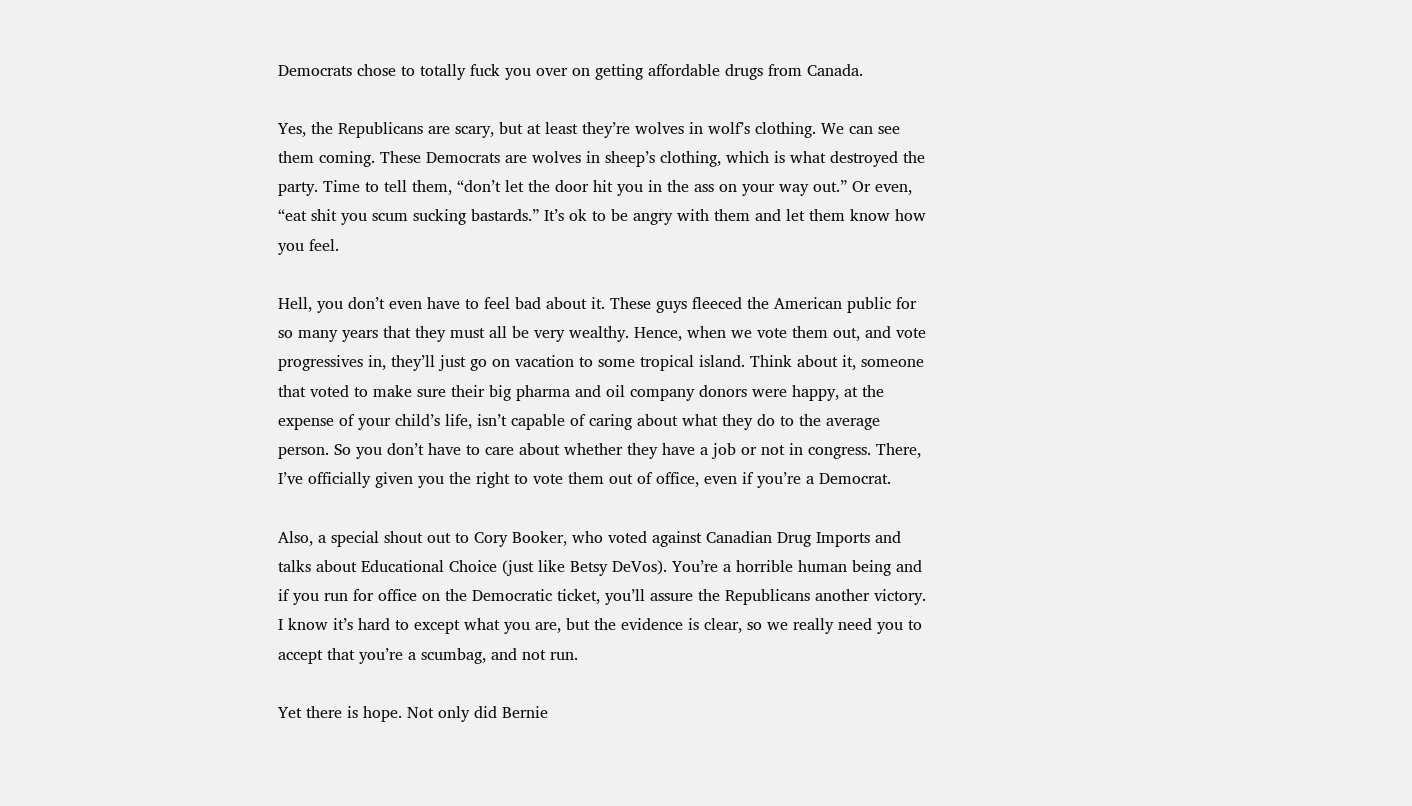Democrats chose to totally fuck you over on getting affordable drugs from Canada.

Yes, the Republicans are scary, but at least they’re wolves in wolf’s clothing. We can see them coming. These Democrats are wolves in sheep’s clothing, which is what destroyed the party. Time to tell them, “don’t let the door hit you in the ass on your way out.” Or even, “eat shit you scum sucking bastards.” It’s ok to be angry with them and let them know how you feel.

Hell, you don’t even have to feel bad about it. These guys fleeced the American public for so many years that they must all be very wealthy. Hence, when we vote them out, and vote progressives in, they’ll just go on vacation to some tropical island. Think about it, someone that voted to make sure their big pharma and oil company donors were happy, at the expense of your child’s life, isn’t capable of caring about what they do to the average person. So you don’t have to care about whether they have a job or not in congress. There, I’ve officially given you the right to vote them out of office, even if you’re a Democrat.

Also, a special shout out to Cory Booker, who voted against Canadian Drug Imports and talks about Educational Choice (just like Betsy DeVos). You’re a horrible human being and if you run for office on the Democratic ticket, you’ll assure the Republicans another victory. I know it’s hard to except what you are, but the evidence is clear, so we really need you to accept that you’re a scumbag, and not run.

Yet there is hope. Not only did Bernie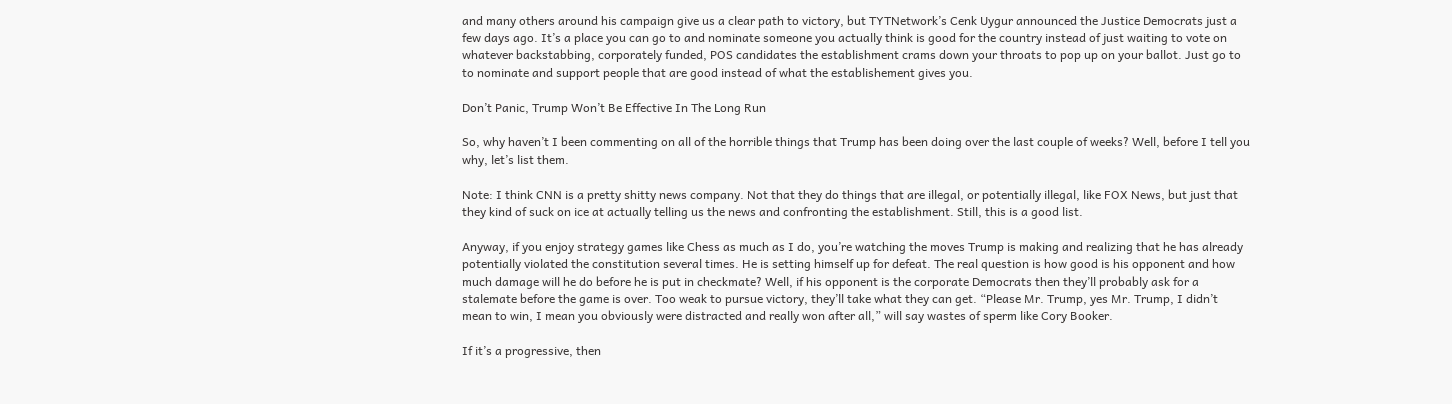and many others around his campaign give us a clear path to victory, but TYTNetwork’s Cenk Uygur announced the Justice Democrats just a few days ago. It’s a place you can go to and nominate someone you actually think is good for the country instead of just waiting to vote on whatever backstabbing, corporately funded, POS candidates the establishment crams down your throats to pop up on your ballot. Just go to to nominate and support people that are good instead of what the establishement gives you.

Don’t Panic, Trump Won’t Be Effective In The Long Run

So, why haven’t I been commenting on all of the horrible things that Trump has been doing over the last couple of weeks? Well, before I tell you why, let’s list them.

Note: I think CNN is a pretty shitty news company. Not that they do things that are illegal, or potentially illegal, like FOX News, but just that they kind of suck on ice at actually telling us the news and confronting the establishment. Still, this is a good list.

Anyway, if you enjoy strategy games like Chess as much as I do, you’re watching the moves Trump is making and realizing that he has already potentially violated the constitution several times. He is setting himself up for defeat. The real question is how good is his opponent and how much damage will he do before he is put in checkmate? Well, if his opponent is the corporate Democrats then they’ll probably ask for a stalemate before the game is over. Too weak to pursue victory, they’ll take what they can get. “Please Mr. Trump, yes Mr. Trump, I didn’t mean to win, I mean you obviously were distracted and really won after all,” will say wastes of sperm like Cory Booker.

If it’s a progressive, then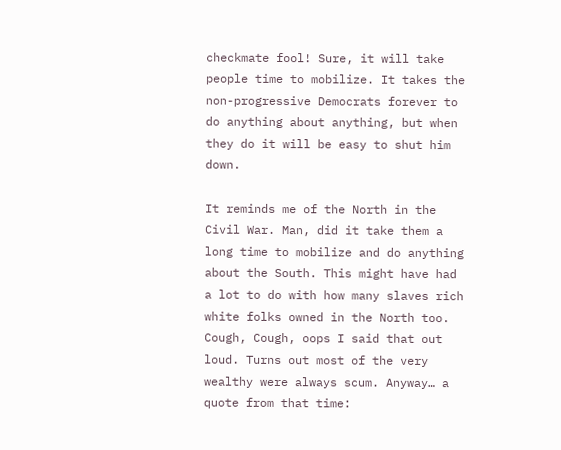checkmate fool! Sure, it will take people time to mobilize. It takes the non-progressive Democrats forever to do anything about anything, but when they do it will be easy to shut him down.

It reminds me of the North in the Civil War. Man, did it take them a long time to mobilize and do anything about the South. This might have had a lot to do with how many slaves rich white folks owned in the North too. Cough, Cough, oops I said that out loud. Turns out most of the very wealthy were always scum. Anyway… a quote from that time: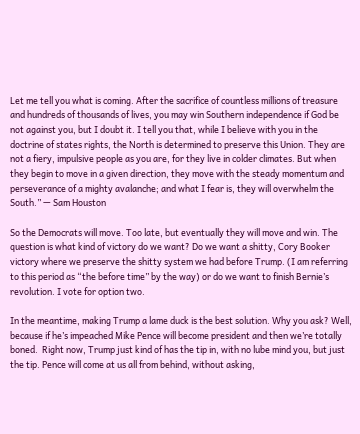Let me tell you what is coming. After the sacrifice of countless millions of treasure and hundreds of thousands of lives, you may win Southern independence if God be not against you, but I doubt it. I tell you that, while I believe with you in the doctrine of states rights, the North is determined to preserve this Union. They are not a fiery, impulsive people as you are, for they live in colder climates. But when they begin to move in a given direction, they move with the steady momentum and perseverance of a mighty avalanche; and what I fear is, they will overwhelm the South.” — Sam Houston

So the Democrats will move. Too late, but eventually they will move and win. The question is what kind of victory do we want? Do we want a shitty, Cory Booker victory where we preserve the shitty system we had before Trump. (I am referring to this period as “the before time” by the way) or do we want to finish Bernie’s revolution. I vote for option two.

In the meantime, making Trump a lame duck is the best solution. Why you ask? Well, because if he’s impeached Mike Pence will become president and then we’re totally boned.  Right now, Trump just kind of has the tip in, with no lube mind you, but just the tip. Pence will come at us all from behind, without asking,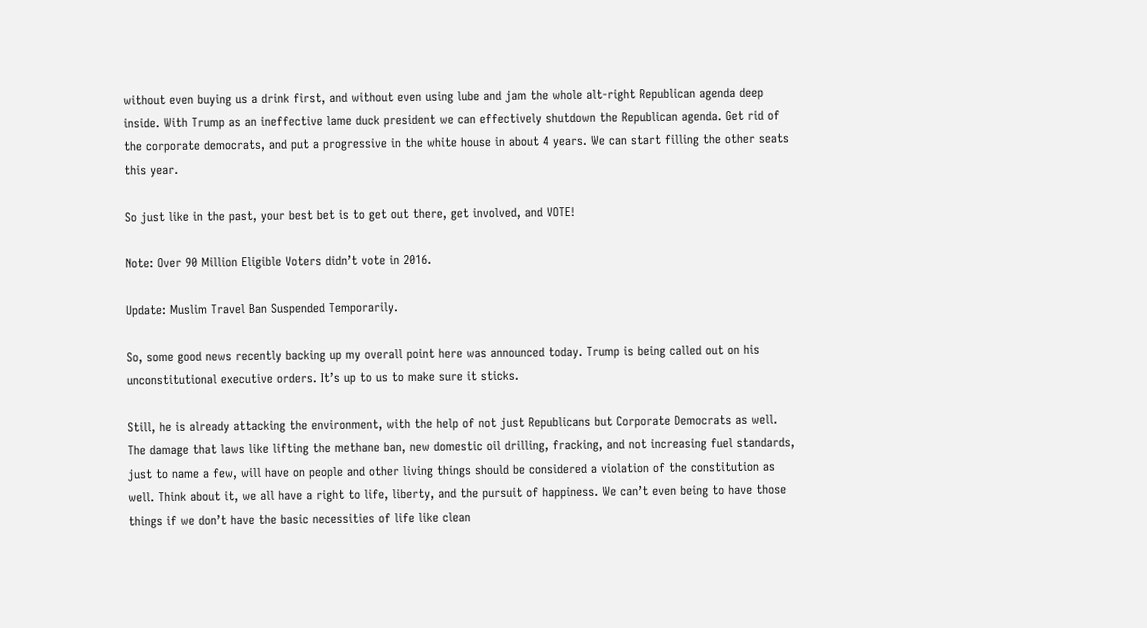without even buying us a drink first, and without even using lube and jam the whole alt-right Republican agenda deep inside. With Trump as an ineffective lame duck president we can effectively shutdown the Republican agenda. Get rid of the corporate democrats, and put a progressive in the white house in about 4 years. We can start filling the other seats this year.

So just like in the past, your best bet is to get out there, get involved, and VOTE!

Note: Over 90 Million Eligible Voters didn’t vote in 2016.

Update: Muslim Travel Ban Suspended Temporarily.

So, some good news recently backing up my overall point here was announced today. Trump is being called out on his unconstitutional executive orders. It’s up to us to make sure it sticks.

Still, he is already attacking the environment, with the help of not just Republicans but Corporate Democrats as well. The damage that laws like lifting the methane ban, new domestic oil drilling, fracking, and not increasing fuel standards, just to name a few, will have on people and other living things should be considered a violation of the constitution as well. Think about it, we all have a right to life, liberty, and the pursuit of happiness. We can’t even being to have those things if we don’t have the basic necessities of life like clean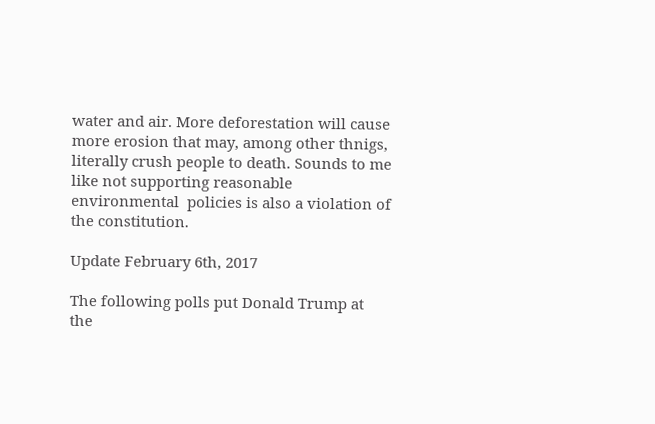water and air. More deforestation will cause more erosion that may, among other thnigs, literally crush people to death. Sounds to me like not supporting reasonable environmental  policies is also a violation of the constitution.

Update February 6th, 2017

The following polls put Donald Trump at the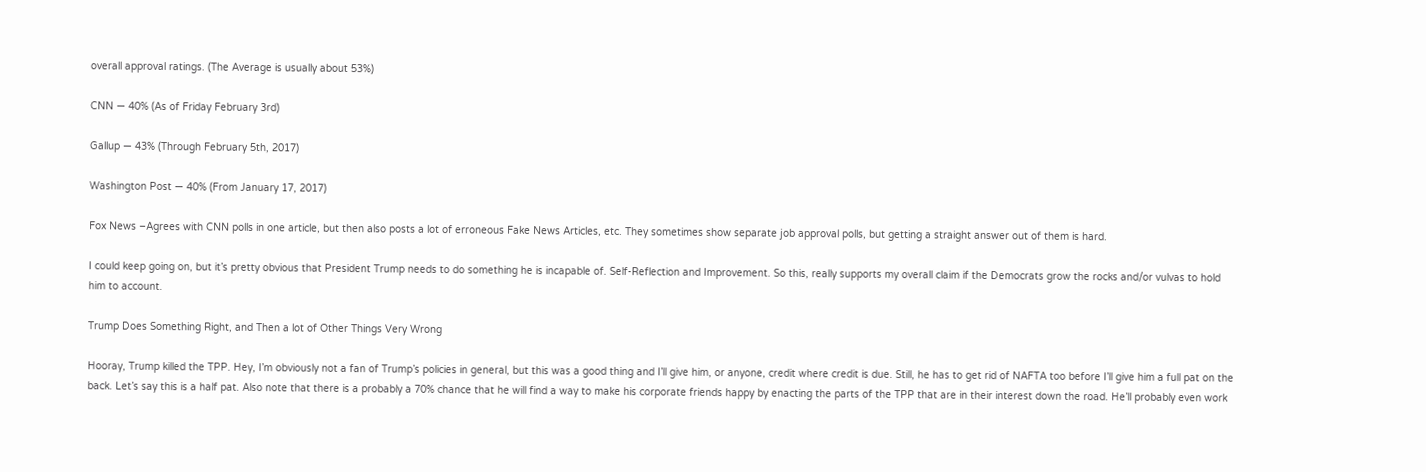overall approval ratings. (The Average is usually about 53%)

CNN — 40% (As of Friday February 3rd)

Gallup — 43% (Through February 5th, 2017)

Washington Post — 40% (From January 17, 2017)

Fox News –Agrees with CNN polls in one article, but then also posts a lot of erroneous Fake News Articles, etc. They sometimes show separate job approval polls, but getting a straight answer out of them is hard.

I could keep going on, but it’s pretty obvious that President Trump needs to do something he is incapable of. Self-Reflection and Improvement. So this, really supports my overall claim if the Democrats grow the rocks and/or vulvas to hold him to account.

Trump Does Something Right, and Then a lot of Other Things Very Wrong

Hooray, Trump killed the TPP. Hey, I’m obviously not a fan of Trump’s policies in general, but this was a good thing and I’ll give him, or anyone, credit where credit is due. Still, he has to get rid of NAFTA too before I’ll give him a full pat on the back. Let’s say this is a half pat. Also note that there is a probably a 70% chance that he will find a way to make his corporate friends happy by enacting the parts of the TPP that are in their interest down the road. He’ll probably even work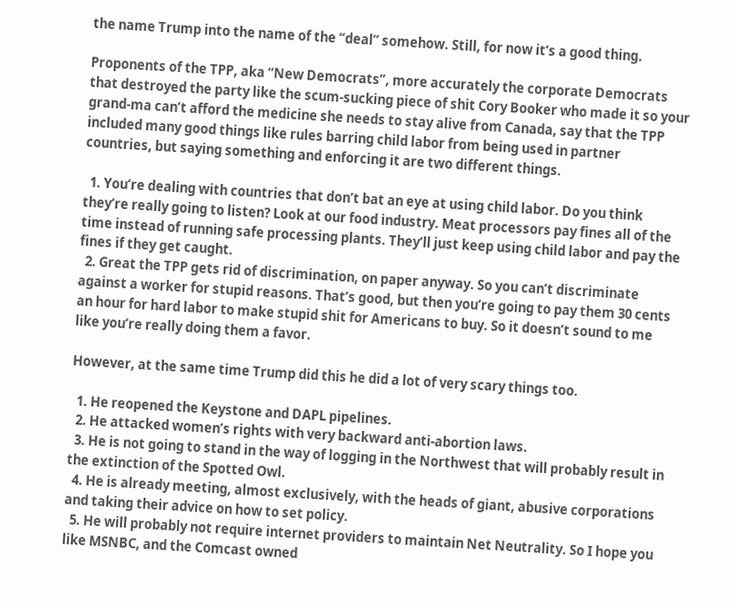the name Trump into the name of the “deal” somehow. Still, for now it’s a good thing.

Proponents of the TPP, aka “New Democrats”, more accurately the corporate Democrats that destroyed the party like the scum-sucking piece of shit Cory Booker who made it so your grand-ma can’t afford the medicine she needs to stay alive from Canada, say that the TPP included many good things like rules barring child labor from being used in partner countries, but saying something and enforcing it are two different things.

  1. You’re dealing with countries that don’t bat an eye at using child labor. Do you think they’re really going to listen? Look at our food industry. Meat processors pay fines all of the time instead of running safe processing plants. They’ll just keep using child labor and pay the fines if they get caught.
  2. Great the TPP gets rid of discrimination, on paper anyway. So you can’t discriminate against a worker for stupid reasons. That’s good, but then you’re going to pay them 30 cents an hour for hard labor to make stupid shit for Americans to buy. So it doesn’t sound to me like you’re really doing them a favor.

However, at the same time Trump did this he did a lot of very scary things too.

  1. He reopened the Keystone and DAPL pipelines.
  2. He attacked women’s rights with very backward anti-abortion laws.
  3. He is not going to stand in the way of logging in the Northwest that will probably result in the extinction of the Spotted Owl.
  4. He is already meeting, almost exclusively, with the heads of giant, abusive corporations and taking their advice on how to set policy.
  5. He will probably not require internet providers to maintain Net Neutrality. So I hope you like MSNBC, and the Comcast owned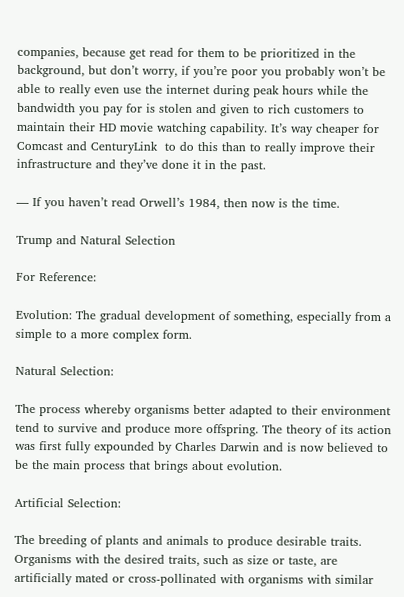companies, because get read for them to be prioritized in the background, but don’t worry, if you’re poor you probably won’t be able to really even use the internet during peak hours while the bandwidth you pay for is stolen and given to rich customers to maintain their HD movie watching capability. It’s way cheaper for Comcast and CenturyLink  to do this than to really improve their infrastructure and they’ve done it in the past.

— If you haven’t read Orwell’s 1984, then now is the time.

Trump and Natural Selection

For Reference:

Evolution: The gradual development of something, especially from a simple to a more complex form.

Natural Selection:

The process whereby organisms better adapted to their environment tend to survive and produce more offspring. The theory of its action was first fully expounded by Charles Darwin and is now believed to be the main process that brings about evolution.

Artificial Selection:

The breeding of plants and animals to produce desirable traits. Organisms with the desired traits, such as size or taste, are artificially mated or cross-pollinated with organisms with similar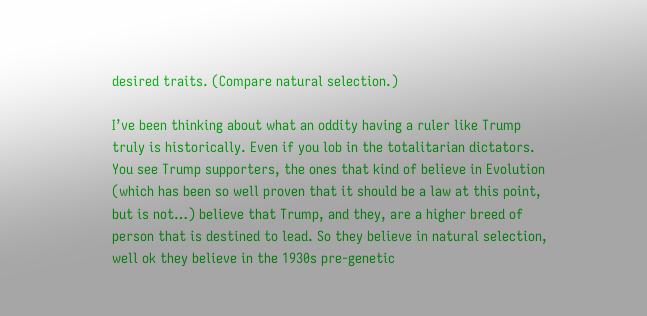desired traits. (Compare natural selection.)

I’ve been thinking about what an oddity having a ruler like Trump truly is historically. Even if you lob in the totalitarian dictators. You see Trump supporters, the ones that kind of believe in Evolution (which has been so well proven that it should be a law at this point, but is not…) believe that Trump, and they, are a higher breed of person that is destined to lead. So they believe in natural selection, well ok they believe in the 1930s pre-genetic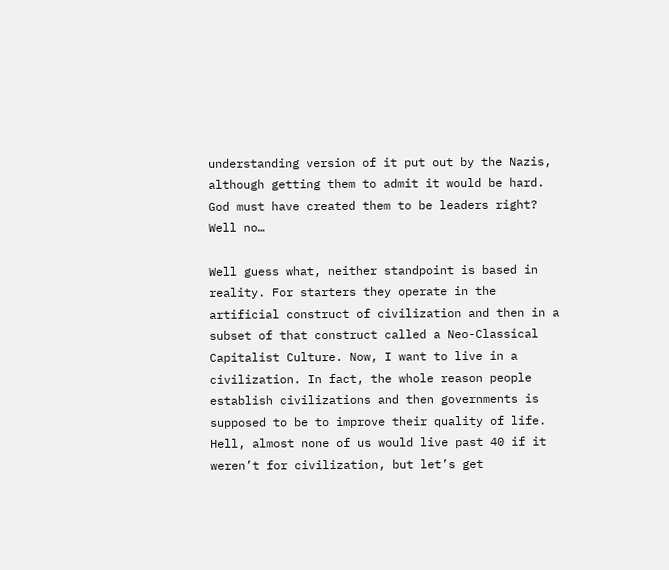understanding version of it put out by the Nazis, although getting them to admit it would be hard. God must have created them to be leaders right? Well no…

Well guess what, neither standpoint is based in reality. For starters they operate in the artificial construct of civilization and then in a subset of that construct called a Neo-Classical Capitalist Culture. Now, I want to live in a civilization. In fact, the whole reason people establish civilizations and then governments is supposed to be to improve their quality of life. Hell, almost none of us would live past 40 if it weren’t for civilization, but let’s get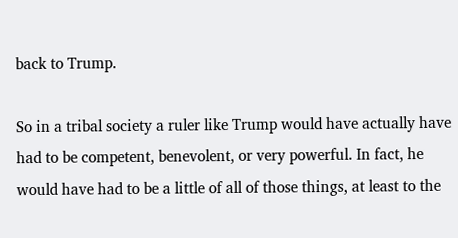back to Trump.

So in a tribal society a ruler like Trump would have actually have had to be competent, benevolent, or very powerful. In fact, he would have had to be a little of all of those things, at least to the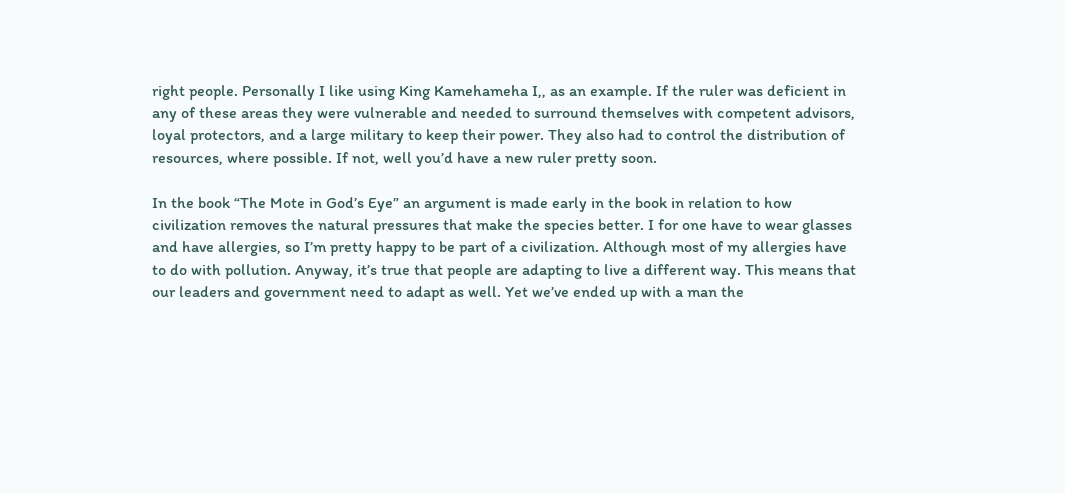right people. Personally I like using King Kamehameha I,, as an example. If the ruler was deficient in any of these areas they were vulnerable and needed to surround themselves with competent advisors, loyal protectors, and a large military to keep their power. They also had to control the distribution of resources, where possible. If not, well you’d have a new ruler pretty soon.

In the book “The Mote in God’s Eye” an argument is made early in the book in relation to how civilization removes the natural pressures that make the species better. I for one have to wear glasses and have allergies, so I’m pretty happy to be part of a civilization. Although most of my allergies have to do with pollution. Anyway, it’s true that people are adapting to live a different way. This means that our leaders and government need to adapt as well. Yet we’ve ended up with a man the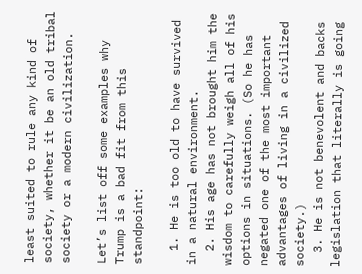least suited to rule any kind of society, whether it be an old tribal society or a modern civilization.

Let’s list off some examples why Trump is a bad fit from this standpoint:

  1. He is too old to have survived in a natural environment.
  2. His age has not brought him the wisdom to carefully weigh all of his options in situations. (So he has negated one of the most important advantages of living in a civilized society.)
  3. He is not benevolent and backs legislation that literally is going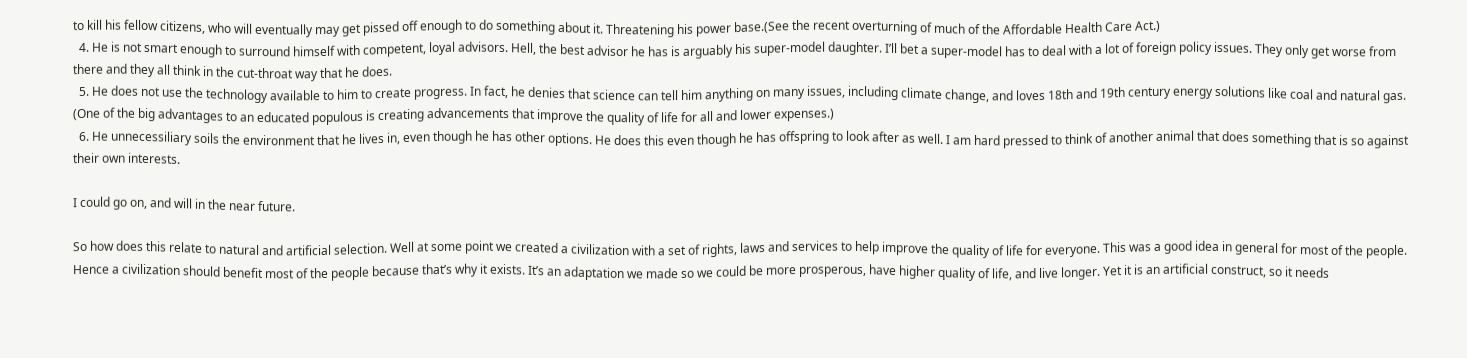to kill his fellow citizens, who will eventually may get pissed off enough to do something about it. Threatening his power base.(See the recent overturning of much of the Affordable Health Care Act.)
  4. He is not smart enough to surround himself with competent, loyal advisors. Hell, the best advisor he has is arguably his super-model daughter. I’ll bet a super-model has to deal with a lot of foreign policy issues. They only get worse from there and they all think in the cut-throat way that he does.
  5. He does not use the technology available to him to create progress. In fact, he denies that science can tell him anything on many issues, including climate change, and loves 18th and 19th century energy solutions like coal and natural gas. (One of the big advantages to an educated populous is creating advancements that improve the quality of life for all and lower expenses.)
  6. He unnecessiliary soils the environment that he lives in, even though he has other options. He does this even though he has offspring to look after as well. I am hard pressed to think of another animal that does something that is so against their own interests.

I could go on, and will in the near future.

So how does this relate to natural and artificial selection. Well at some point we created a civilization with a set of rights, laws and services to help improve the quality of life for everyone. This was a good idea in general for most of the people. Hence a civilization should benefit most of the people because that’s why it exists. It’s an adaptation we made so we could be more prosperous, have higher quality of life, and live longer. Yet it is an artificial construct, so it needs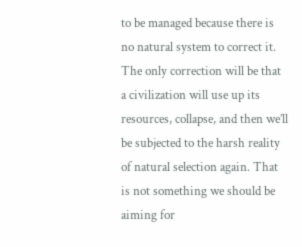to be managed because there is no natural system to correct it. The only correction will be that a civilization will use up its resources, collapse, and then we’ll be subjected to the harsh reality of natural selection again. That is not something we should be aiming for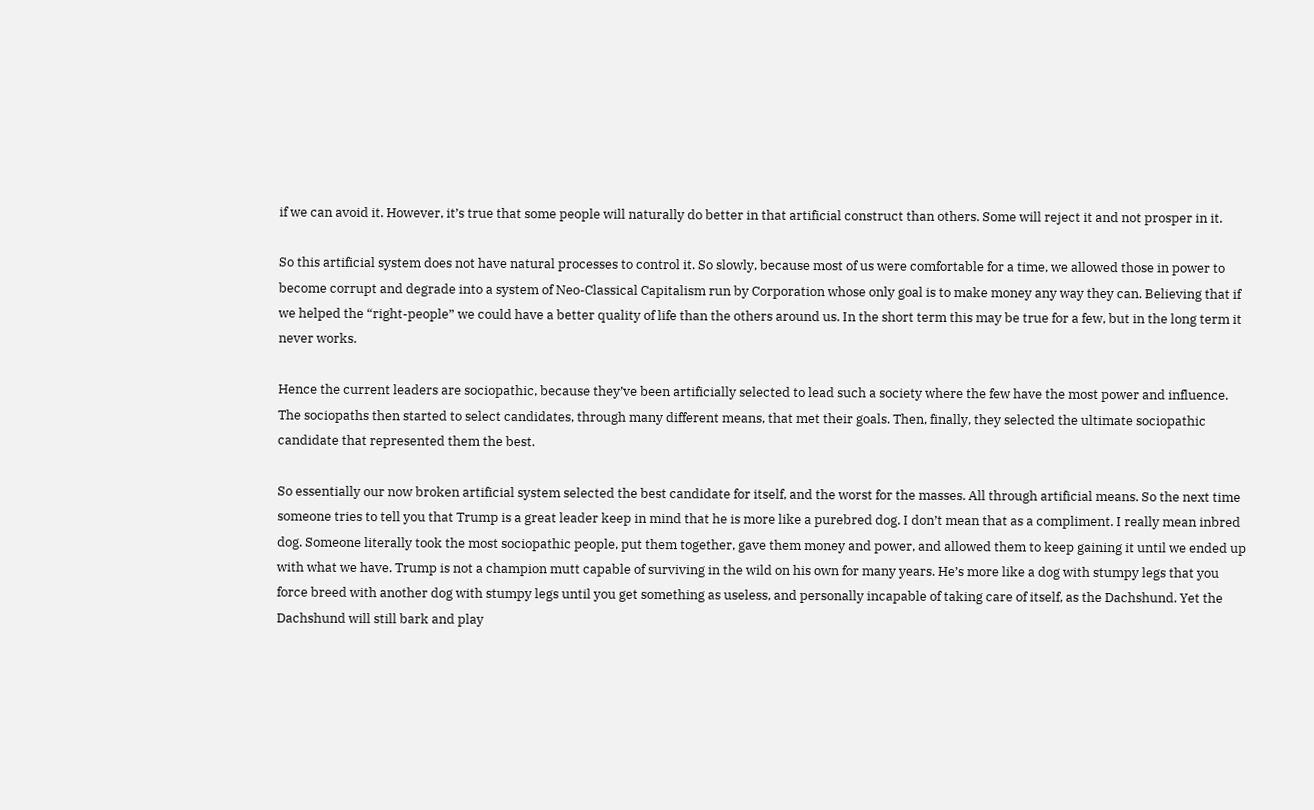if we can avoid it. However, it’s true that some people will naturally do better in that artificial construct than others. Some will reject it and not prosper in it.

So this artificial system does not have natural processes to control it. So slowly, because most of us were comfortable for a time, we allowed those in power to become corrupt and degrade into a system of Neo-Classical Capitalism run by Corporation whose only goal is to make money any way they can. Believing that if we helped the “right-people” we could have a better quality of life than the others around us. In the short term this may be true for a few, but in the long term it never works.

Hence the current leaders are sociopathic, because they’ve been artificially selected to lead such a society where the few have the most power and influence. The sociopaths then started to select candidates, through many different means, that met their goals. Then, finally, they selected the ultimate sociopathic candidate that represented them the best.

So essentially our now broken artificial system selected the best candidate for itself, and the worst for the masses. All through artificial means. So the next time someone tries to tell you that Trump is a great leader keep in mind that he is more like a purebred dog. I don’t mean that as a compliment. I really mean inbred dog. Someone literally took the most sociopathic people, put them together, gave them money and power, and allowed them to keep gaining it until we ended up with what we have. Trump is not a champion mutt capable of surviving in the wild on his own for many years. He’s more like a dog with stumpy legs that you force breed with another dog with stumpy legs until you get something as useless, and personally incapable of taking care of itself, as the Dachshund. Yet the Dachshund will still bark and play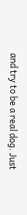and try to be a real dog. Just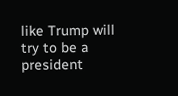like Trump will try to be a president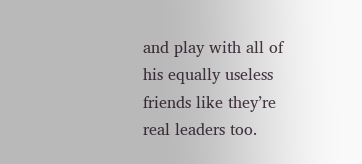and play with all of his equally useless friends like they’re real leaders too.